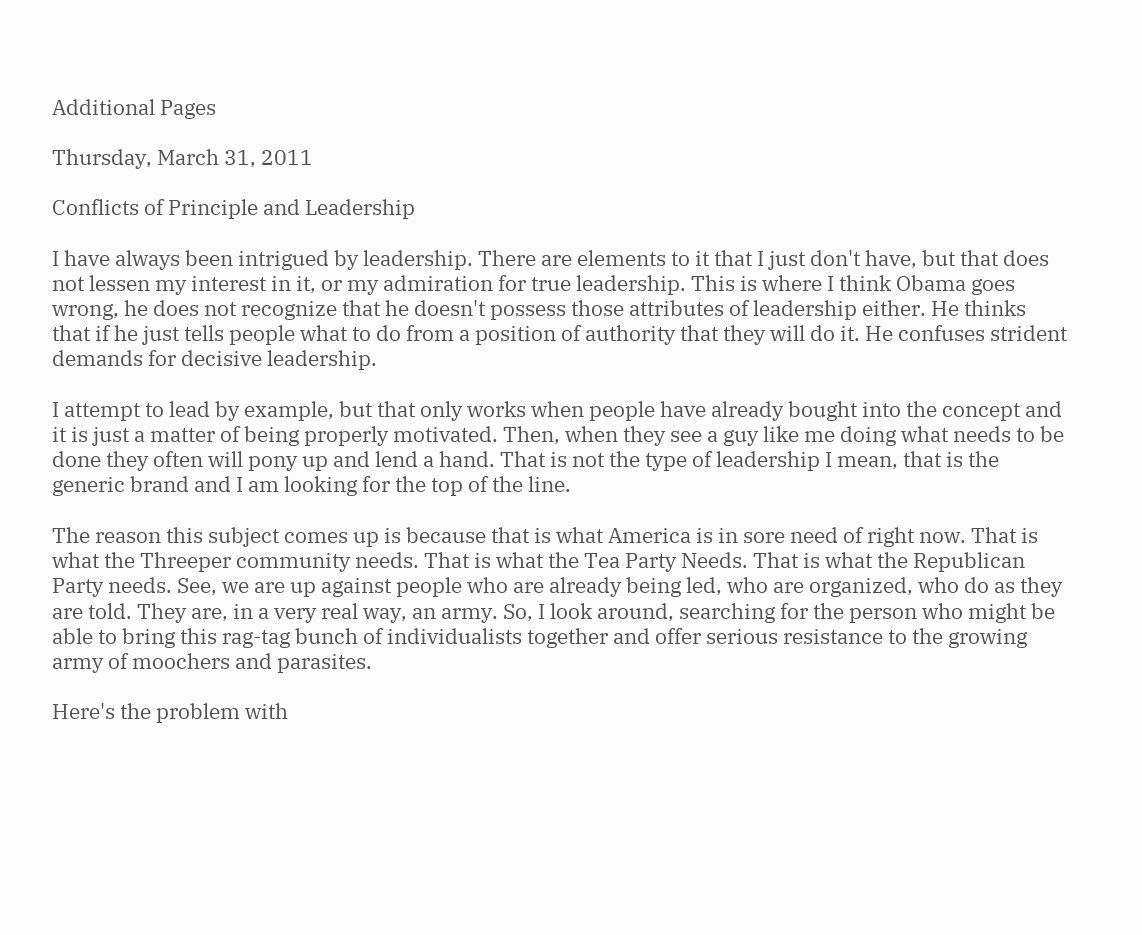Additional Pages

Thursday, March 31, 2011

Conflicts of Principle and Leadership

I have always been intrigued by leadership. There are elements to it that I just don't have, but that does not lessen my interest in it, or my admiration for true leadership. This is where I think Obama goes wrong, he does not recognize that he doesn't possess those attributes of leadership either. He thinks that if he just tells people what to do from a position of authority that they will do it. He confuses strident demands for decisive leadership.

I attempt to lead by example, but that only works when people have already bought into the concept and it is just a matter of being properly motivated. Then, when they see a guy like me doing what needs to be done they often will pony up and lend a hand. That is not the type of leadership I mean, that is the generic brand and I am looking for the top of the line.

The reason this subject comes up is because that is what America is in sore need of right now. That is what the Threeper community needs. That is what the Tea Party Needs. That is what the Republican Party needs. See, we are up against people who are already being led, who are organized, who do as they are told. They are, in a very real way, an army. So, I look around, searching for the person who might be able to bring this rag-tag bunch of individualists together and offer serious resistance to the growing army of moochers and parasites.

Here's the problem with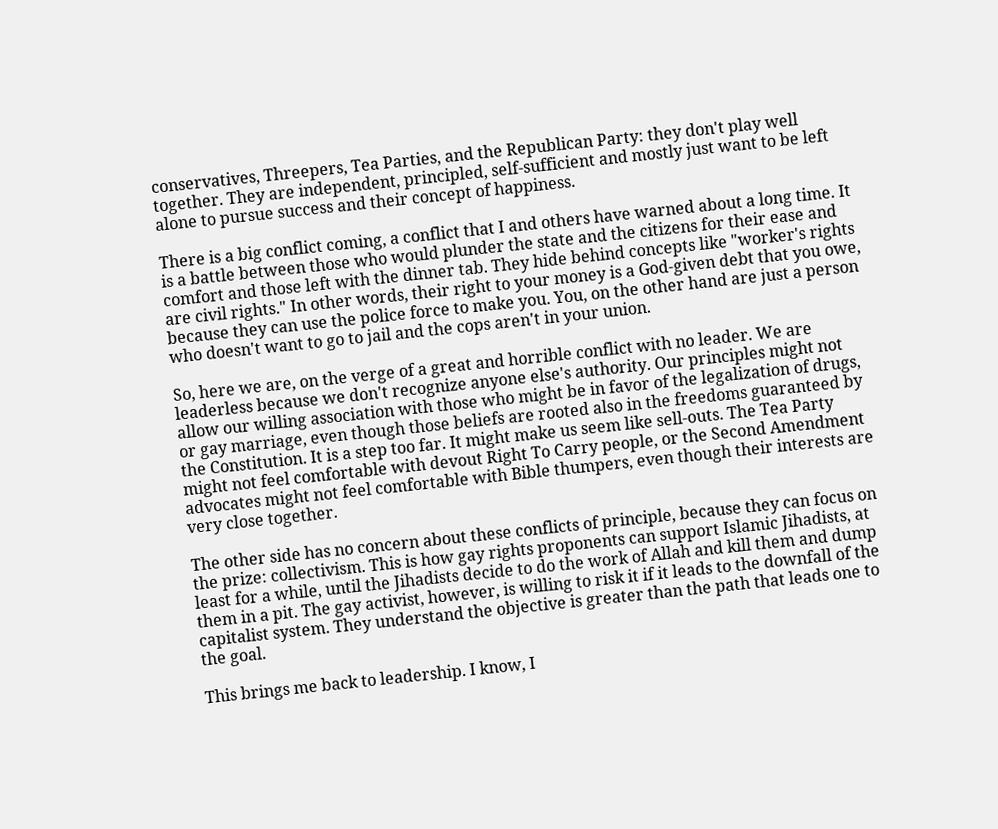conservatives, Threepers, Tea Parties, and the Republican Party: they don't play well together. They are independent, principled, self-sufficient and mostly just want to be left alone to pursue success and their concept of happiness.

There is a big conflict coming, a conflict that I and others have warned about a long time. It is a battle between those who would plunder the state and the citizens for their ease and comfort and those left with the dinner tab. They hide behind concepts like "worker's rights are civil rights." In other words, their right to your money is a God-given debt that you owe, because they can use the police force to make you. You, on the other hand are just a person who doesn't want to go to jail and the cops aren't in your union.

So, here we are, on the verge of a great and horrible conflict with no leader. We are leaderless because we don't recognize anyone else's authority. Our principles might not allow our willing association with those who might be in favor of the legalization of drugs, or gay marriage, even though those beliefs are rooted also in the freedoms guaranteed by the Constitution. It is a step too far. It might make us seem like sell-outs. The Tea Party might not feel comfortable with devout Right To Carry people, or the Second Amendment advocates might not feel comfortable with Bible thumpers, even though their interests are very close together.

The other side has no concern about these conflicts of principle, because they can focus on the prize: collectivism. This is how gay rights proponents can support Islamic Jihadists, at least for a while, until the Jihadists decide to do the work of Allah and kill them and dump them in a pit. The gay activist, however, is willing to risk it if it leads to the downfall of the capitalist system. They understand the objective is greater than the path that leads one to the goal.

This brings me back to leadership. I know, I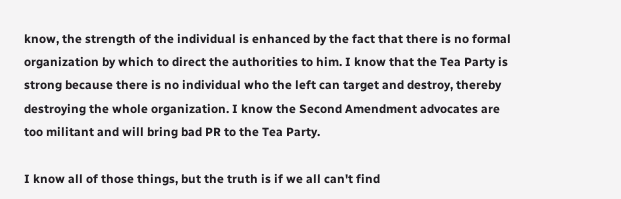know, the strength of the individual is enhanced by the fact that there is no formal organization by which to direct the authorities to him. I know that the Tea Party is strong because there is no individual who the left can target and destroy, thereby destroying the whole organization. I know the Second Amendment advocates are too militant and will bring bad PR to the Tea Party.

I know all of those things, but the truth is if we all can't find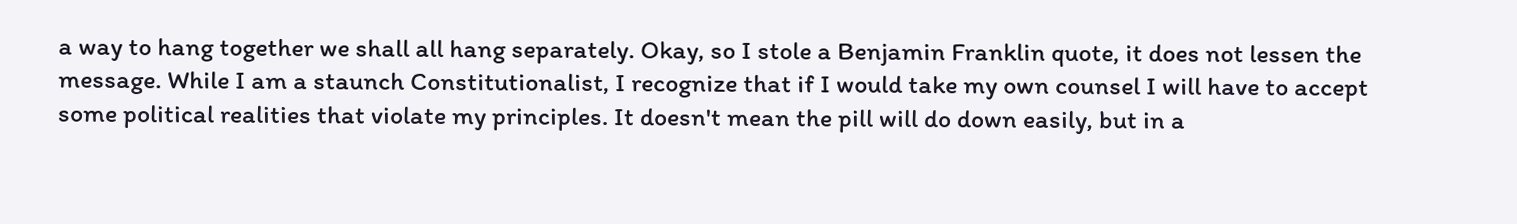a way to hang together we shall all hang separately. Okay, so I stole a Benjamin Franklin quote, it does not lessen the message. While I am a staunch Constitutionalist, I recognize that if I would take my own counsel I will have to accept some political realities that violate my principles. It doesn't mean the pill will do down easily, but in a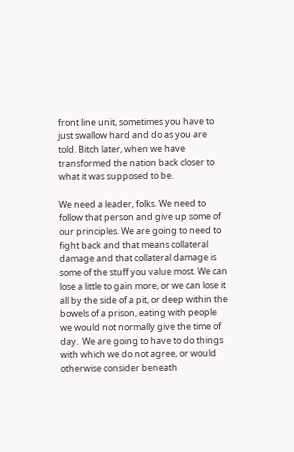front line unit, sometimes you have to just swallow hard and do as you are told. Bitch later, when we have transformed the nation back closer to what it was supposed to be.

We need a leader, folks. We need to follow that person and give up some of our principles. We are going to need to fight back and that means collateral damage and that collateral damage is some of the stuff you value most. We can lose a little to gain more, or we can lose it all by the side of a pit, or deep within the bowels of a prison, eating with people we would not normally give the time of day.  We are going to have to do things with which we do not agree, or would otherwise consider beneath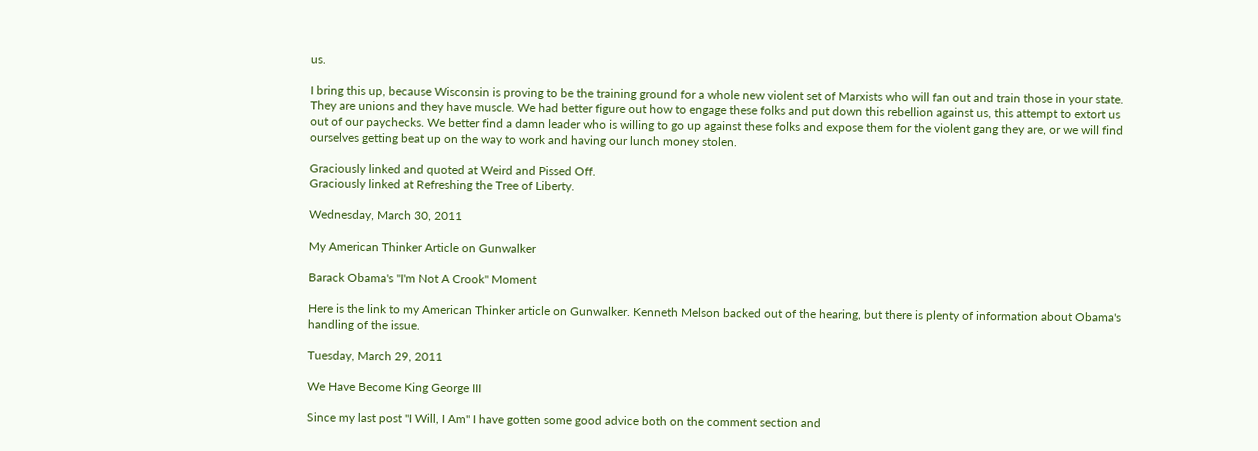us.

I bring this up, because Wisconsin is proving to be the training ground for a whole new violent set of Marxists who will fan out and train those in your state. They are unions and they have muscle. We had better figure out how to engage these folks and put down this rebellion against us, this attempt to extort us out of our paychecks. We better find a damn leader who is willing to go up against these folks and expose them for the violent gang they are, or we will find ourselves getting beat up on the way to work and having our lunch money stolen.

Graciously linked and quoted at Weird and Pissed Off.
Graciously linked at Refreshing the Tree of Liberty.

Wednesday, March 30, 2011

My American Thinker Article on Gunwalker

Barack Obama's "I'm Not A Crook" Moment

Here is the link to my American Thinker article on Gunwalker. Kenneth Melson backed out of the hearing, but there is plenty of information about Obama's handling of the issue.

Tuesday, March 29, 2011

We Have Become King George III

Since my last post "I Will, I Am" I have gotten some good advice both on the comment section and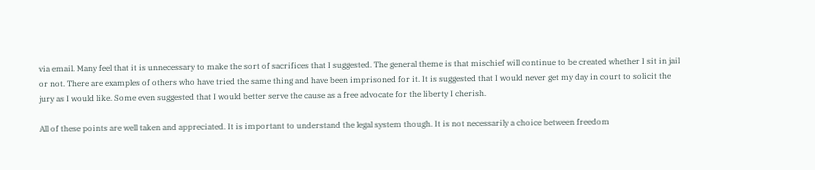via email. Many feel that it is unnecessary to make the sort of sacrifices that I suggested. The general theme is that mischief will continue to be created whether I sit in jail or not. There are examples of others who have tried the same thing and have been imprisoned for it. It is suggested that I would never get my day in court to solicit the jury as I would like. Some even suggested that I would better serve the cause as a free advocate for the liberty I cherish.

All of these points are well taken and appreciated. It is important to understand the legal system though. It is not necessarily a choice between freedom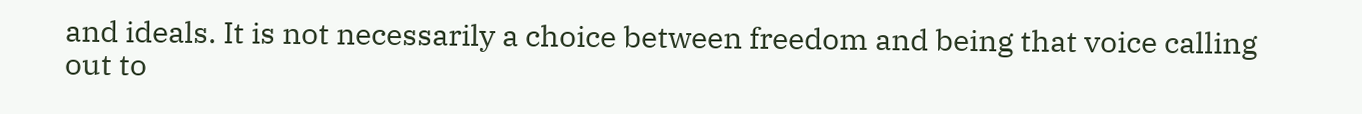and ideals. It is not necessarily a choice between freedom and being that voice calling out to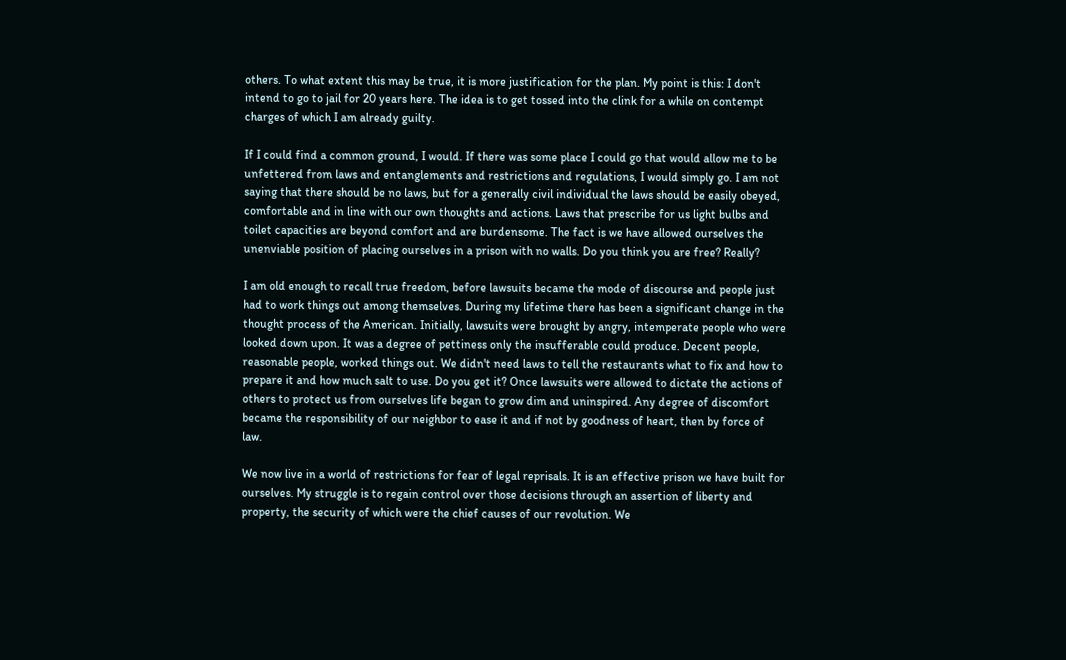others. To what extent this may be true, it is more justification for the plan. My point is this: I don't intend to go to jail for 20 years here. The idea is to get tossed into the clink for a while on contempt charges of which I am already guilty.

If I could find a common ground, I would. If there was some place I could go that would allow me to be unfettered from laws and entanglements and restrictions and regulations, I would simply go. I am not saying that there should be no laws, but for a generally civil individual the laws should be easily obeyed, comfortable and in line with our own thoughts and actions. Laws that prescribe for us light bulbs and toilet capacities are beyond comfort and are burdensome. The fact is we have allowed ourselves the unenviable position of placing ourselves in a prison with no walls. Do you think you are free? Really?

I am old enough to recall true freedom, before lawsuits became the mode of discourse and people just had to work things out among themselves. During my lifetime there has been a significant change in the thought process of the American. Initially, lawsuits were brought by angry, intemperate people who were looked down upon. It was a degree of pettiness only the insufferable could produce. Decent people, reasonable people, worked things out. We didn't need laws to tell the restaurants what to fix and how to prepare it and how much salt to use. Do you get it? Once lawsuits were allowed to dictate the actions of others to protect us from ourselves life began to grow dim and uninspired. Any degree of discomfort became the responsibility of our neighbor to ease it and if not by goodness of heart, then by force of law.

We now live in a world of restrictions for fear of legal reprisals. It is an effective prison we have built for ourselves. My struggle is to regain control over those decisions through an assertion of liberty and property, the security of which were the chief causes of our revolution. We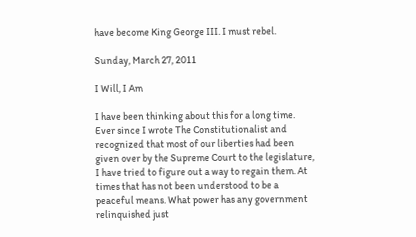have become King George III. I must rebel.

Sunday, March 27, 2011

I Will, I Am

I have been thinking about this for a long time. Ever since I wrote The Constitutionalist and recognized that most of our liberties had been given over by the Supreme Court to the legislature, I have tried to figure out a way to regain them. At times that has not been understood to be a peaceful means. What power has any government relinquished just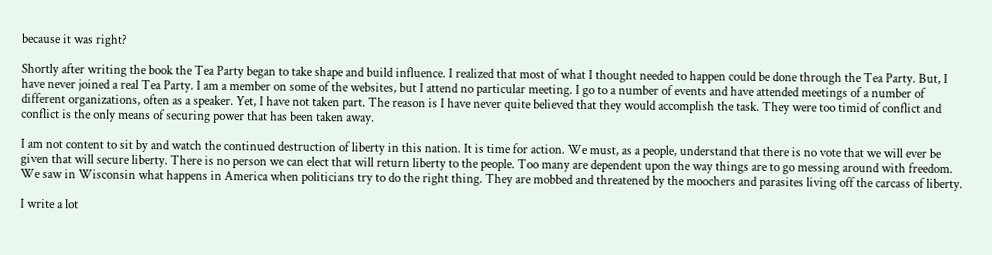because it was right?

Shortly after writing the book the Tea Party began to take shape and build influence. I realized that most of what I thought needed to happen could be done through the Tea Party. But, I have never joined a real Tea Party. I am a member on some of the websites, but I attend no particular meeting. I go to a number of events and have attended meetings of a number of different organizations, often as a speaker. Yet, I have not taken part. The reason is I have never quite believed that they would accomplish the task. They were too timid of conflict and conflict is the only means of securing power that has been taken away.

I am not content to sit by and watch the continued destruction of liberty in this nation. It is time for action. We must, as a people, understand that there is no vote that we will ever be given that will secure liberty. There is no person we can elect that will return liberty to the people. Too many are dependent upon the way things are to go messing around with freedom. We saw in Wisconsin what happens in America when politicians try to do the right thing. They are mobbed and threatened by the moochers and parasites living off the carcass of liberty.

I write a lot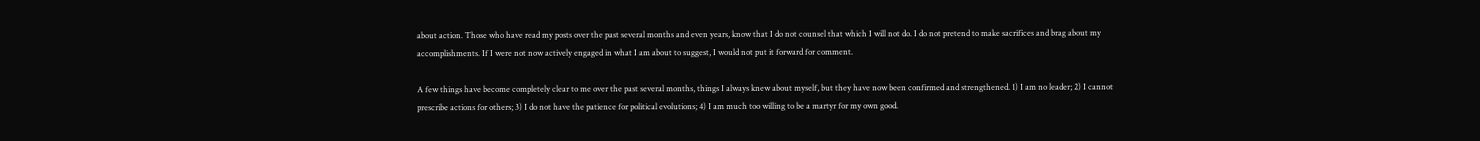about action. Those who have read my posts over the past several months and even years, know that I do not counsel that which I will not do. I do not pretend to make sacrifices and brag about my accomplishments. If I were not now actively engaged in what I am about to suggest, I would not put it forward for comment.

A few things have become completely clear to me over the past several months, things I always knew about myself, but they have now been confirmed and strengthened. 1) I am no leader; 2) I cannot prescribe actions for others; 3) I do not have the patience for political evolutions; 4) I am much too willing to be a martyr for my own good.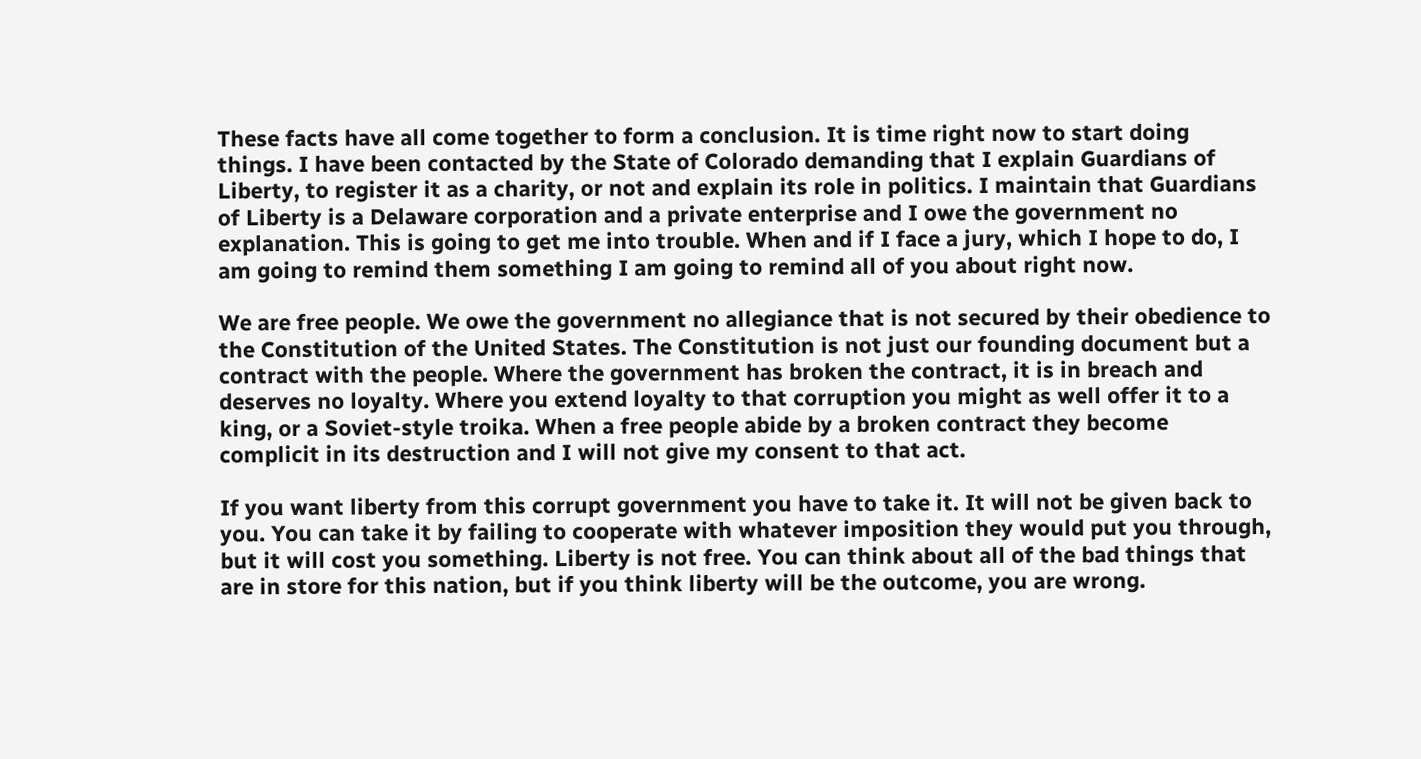These facts have all come together to form a conclusion. It is time right now to start doing things. I have been contacted by the State of Colorado demanding that I explain Guardians of Liberty, to register it as a charity, or not and explain its role in politics. I maintain that Guardians of Liberty is a Delaware corporation and a private enterprise and I owe the government no explanation. This is going to get me into trouble. When and if I face a jury, which I hope to do, I am going to remind them something I am going to remind all of you about right now.

We are free people. We owe the government no allegiance that is not secured by their obedience to the Constitution of the United States. The Constitution is not just our founding document but a contract with the people. Where the government has broken the contract, it is in breach and deserves no loyalty. Where you extend loyalty to that corruption you might as well offer it to a king, or a Soviet-style troika. When a free people abide by a broken contract they become complicit in its destruction and I will not give my consent to that act.

If you want liberty from this corrupt government you have to take it. It will not be given back to you. You can take it by failing to cooperate with whatever imposition they would put you through, but it will cost you something. Liberty is not free. You can think about all of the bad things that are in store for this nation, but if you think liberty will be the outcome, you are wrong.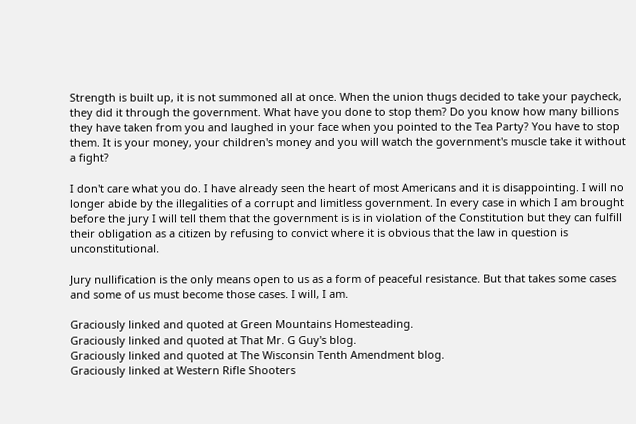Strength is built up, it is not summoned all at once. When the union thugs decided to take your paycheck, they did it through the government. What have you done to stop them? Do you know how many billions they have taken from you and laughed in your face when you pointed to the Tea Party? You have to stop them. It is your money, your children's money and you will watch the government's muscle take it without a fight?

I don't care what you do. I have already seen the heart of most Americans and it is disappointing. I will no longer abide by the illegalities of a corrupt and limitless government. In every case in which I am brought before the jury I will tell them that the government is is in violation of the Constitution but they can fulfill their obligation as a citizen by refusing to convict where it is obvious that the law in question is unconstitutional.

Jury nullification is the only means open to us as a form of peaceful resistance. But that takes some cases and some of us must become those cases. I will, I am.

Graciously linked and quoted at Green Mountains Homesteading.
Graciously linked and quoted at That Mr. G Guy's blog.
Graciously linked and quoted at The Wisconsin Tenth Amendment blog.
Graciously linked at Western Rifle Shooters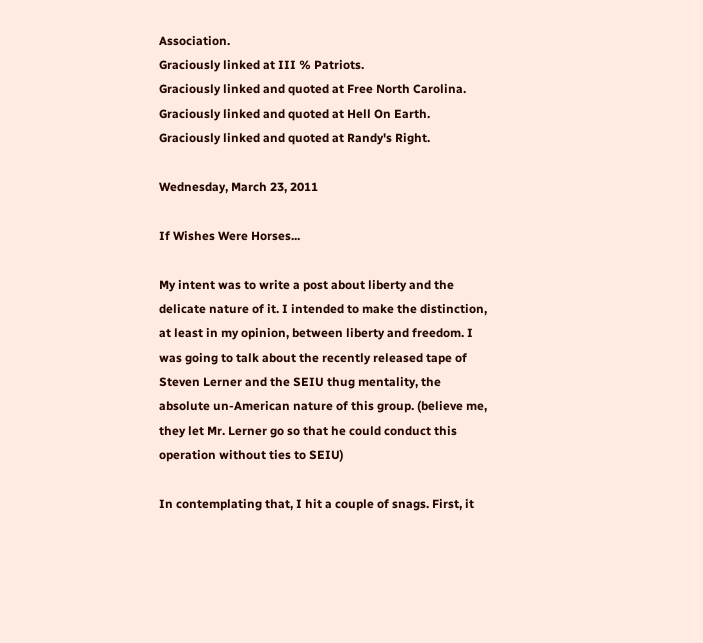Association.
Graciously linked at III % Patriots.
Graciously linked and quoted at Free North Carolina.
Graciously linked and quoted at Hell On Earth.
Graciously linked and quoted at Randy's Right.

Wednesday, March 23, 2011

If Wishes Were Horses...

My intent was to write a post about liberty and the delicate nature of it. I intended to make the distinction, at least in my opinion, between liberty and freedom. I was going to talk about the recently released tape of Steven Lerner and the SEIU thug mentality, the absolute un-American nature of this group. (believe me, they let Mr. Lerner go so that he could conduct this operation without ties to SEIU)

In contemplating that, I hit a couple of snags. First, it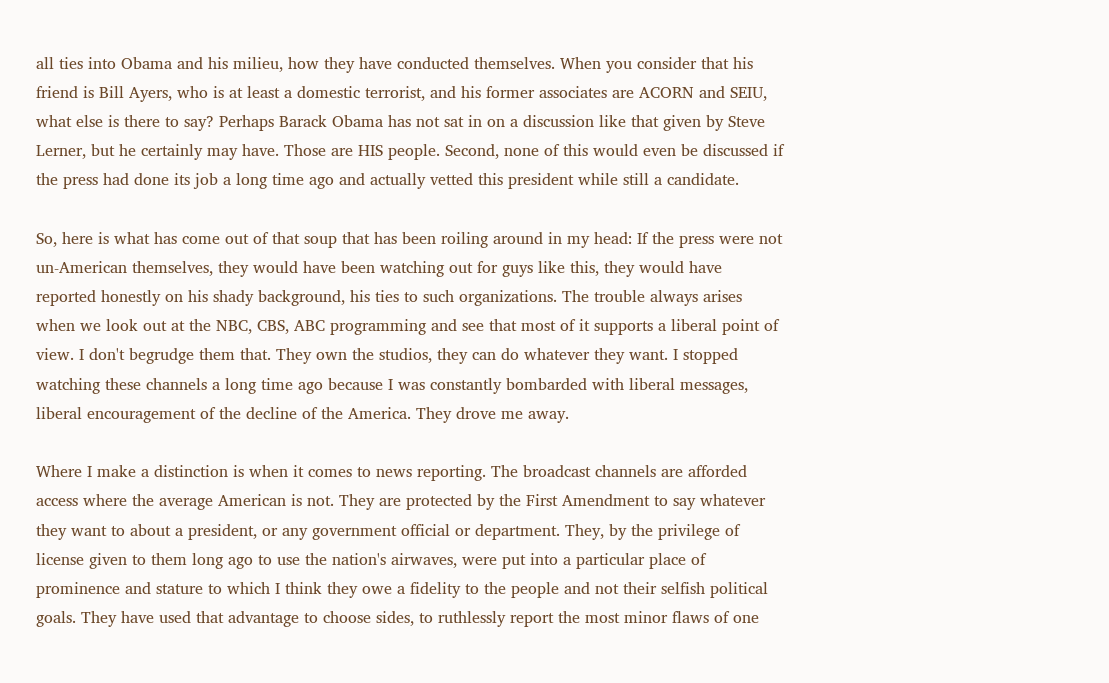all ties into Obama and his milieu, how they have conducted themselves. When you consider that his friend is Bill Ayers, who is at least a domestic terrorist, and his former associates are ACORN and SEIU, what else is there to say? Perhaps Barack Obama has not sat in on a discussion like that given by Steve Lerner, but he certainly may have. Those are HIS people. Second, none of this would even be discussed if the press had done its job a long time ago and actually vetted this president while still a candidate.

So, here is what has come out of that soup that has been roiling around in my head: If the press were not un-American themselves, they would have been watching out for guys like this, they would have reported honestly on his shady background, his ties to such organizations. The trouble always arises when we look out at the NBC, CBS, ABC programming and see that most of it supports a liberal point of view. I don't begrudge them that. They own the studios, they can do whatever they want. I stopped watching these channels a long time ago because I was constantly bombarded with liberal messages, liberal encouragement of the decline of the America. They drove me away.

Where I make a distinction is when it comes to news reporting. The broadcast channels are afforded access where the average American is not. They are protected by the First Amendment to say whatever they want to about a president, or any government official or department. They, by the privilege of license given to them long ago to use the nation's airwaves, were put into a particular place of prominence and stature to which I think they owe a fidelity to the people and not their selfish political goals. They have used that advantage to choose sides, to ruthlessly report the most minor flaws of one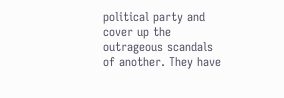political party and cover up the outrageous scandals of another. They have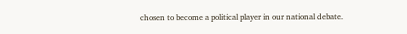chosen to become a political player in our national debate.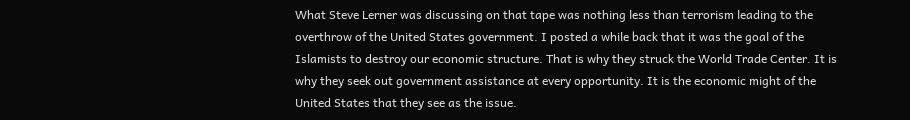What Steve Lerner was discussing on that tape was nothing less than terrorism leading to the overthrow of the United States government. I posted a while back that it was the goal of the Islamists to destroy our economic structure. That is why they struck the World Trade Center. It is why they seek out government assistance at every opportunity. It is the economic might of the United States that they see as the issue.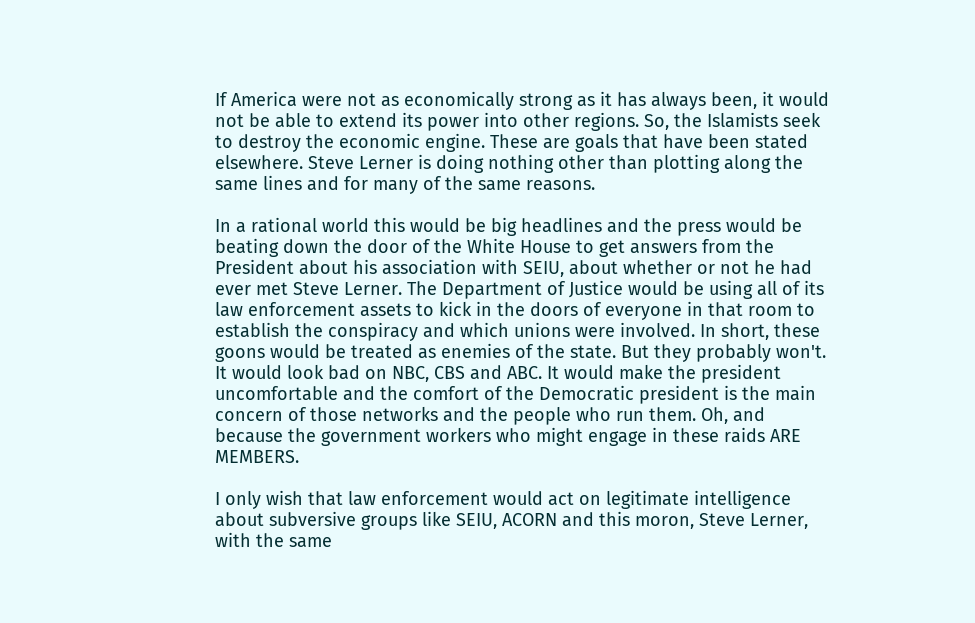If America were not as economically strong as it has always been, it would not be able to extend its power into other regions. So, the Islamists seek to destroy the economic engine. These are goals that have been stated elsewhere. Steve Lerner is doing nothing other than plotting along the same lines and for many of the same reasons.

In a rational world this would be big headlines and the press would be beating down the door of the White House to get answers from the President about his association with SEIU, about whether or not he had ever met Steve Lerner. The Department of Justice would be using all of its law enforcement assets to kick in the doors of everyone in that room to establish the conspiracy and which unions were involved. In short, these goons would be treated as enemies of the state. But they probably won't. It would look bad on NBC, CBS and ABC. It would make the president uncomfortable and the comfort of the Democratic president is the main concern of those networks and the people who run them. Oh, and because the government workers who might engage in these raids ARE MEMBERS.

I only wish that law enforcement would act on legitimate intelligence about subversive groups like SEIU, ACORN and this moron, Steve Lerner, with the same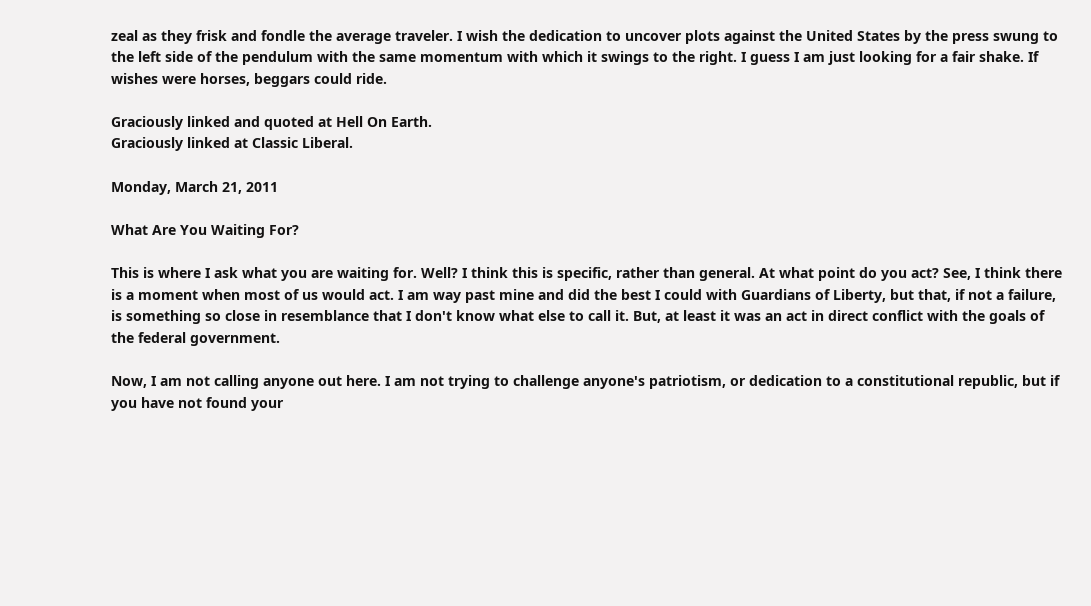zeal as they frisk and fondle the average traveler. I wish the dedication to uncover plots against the United States by the press swung to the left side of the pendulum with the same momentum with which it swings to the right. I guess I am just looking for a fair shake. If wishes were horses, beggars could ride.

Graciously linked and quoted at Hell On Earth.
Graciously linked at Classic Liberal.

Monday, March 21, 2011

What Are You Waiting For?

This is where I ask what you are waiting for. Well? I think this is specific, rather than general. At what point do you act? See, I think there is a moment when most of us would act. I am way past mine and did the best I could with Guardians of Liberty, but that, if not a failure, is something so close in resemblance that I don't know what else to call it. But, at least it was an act in direct conflict with the goals of the federal government.

Now, I am not calling anyone out here. I am not trying to challenge anyone's patriotism, or dedication to a constitutional republic, but if you have not found your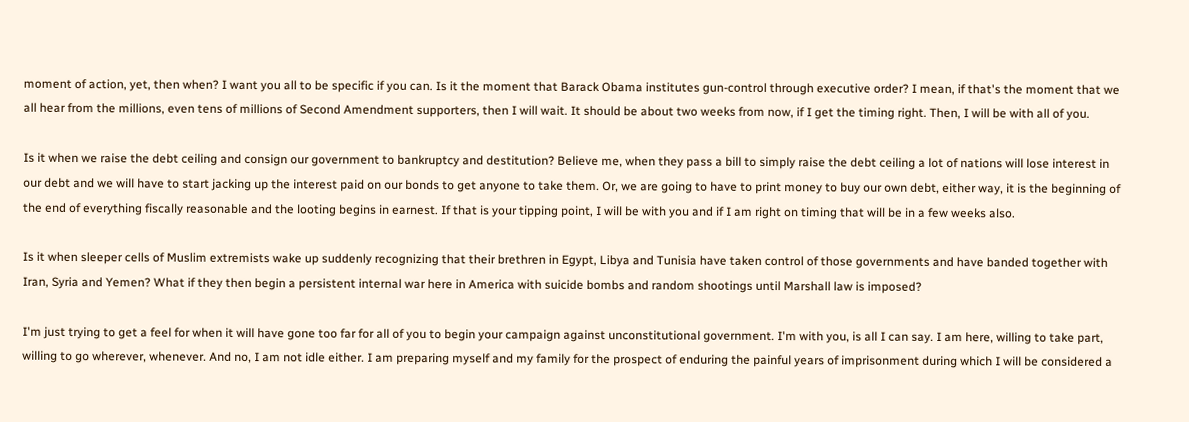moment of action, yet, then when? I want you all to be specific if you can. Is it the moment that Barack Obama institutes gun-control through executive order? I mean, if that's the moment that we all hear from the millions, even tens of millions of Second Amendment supporters, then I will wait. It should be about two weeks from now, if I get the timing right. Then, I will be with all of you.

Is it when we raise the debt ceiling and consign our government to bankruptcy and destitution? Believe me, when they pass a bill to simply raise the debt ceiling a lot of nations will lose interest in our debt and we will have to start jacking up the interest paid on our bonds to get anyone to take them. Or, we are going to have to print money to buy our own debt, either way, it is the beginning of the end of everything fiscally reasonable and the looting begins in earnest. If that is your tipping point, I will be with you and if I am right on timing that will be in a few weeks also.

Is it when sleeper cells of Muslim extremists wake up suddenly recognizing that their brethren in Egypt, Libya and Tunisia have taken control of those governments and have banded together with Iran, Syria and Yemen? What if they then begin a persistent internal war here in America with suicide bombs and random shootings until Marshall law is imposed?

I'm just trying to get a feel for when it will have gone too far for all of you to begin your campaign against unconstitutional government. I'm with you, is all I can say. I am here, willing to take part, willing to go wherever, whenever. And no, I am not idle either. I am preparing myself and my family for the prospect of enduring the painful years of imprisonment during which I will be considered a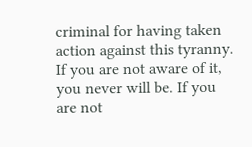criminal for having taken action against this tyranny. If you are not aware of it, you never will be. If you are not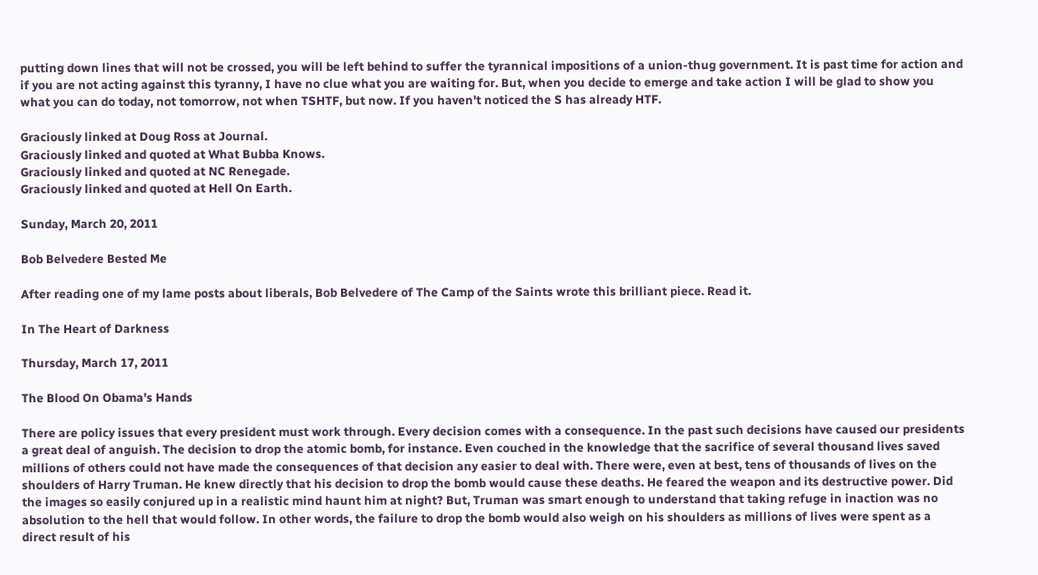putting down lines that will not be crossed, you will be left behind to suffer the tyrannical impositions of a union-thug government. It is past time for action and if you are not acting against this tyranny, I have no clue what you are waiting for. But, when you decide to emerge and take action I will be glad to show you what you can do today, not tomorrow, not when TSHTF, but now. If you haven't noticed the S has already HTF.

Graciously linked at Doug Ross at Journal.
Graciously linked and quoted at What Bubba Knows.
Graciously linked and quoted at NC Renegade.
Graciously linked and quoted at Hell On Earth.

Sunday, March 20, 2011

Bob Belvedere Bested Me

After reading one of my lame posts about liberals, Bob Belvedere of The Camp of the Saints wrote this brilliant piece. Read it.

In The Heart of Darkness

Thursday, March 17, 2011

The Blood On Obama's Hands

There are policy issues that every president must work through. Every decision comes with a consequence. In the past such decisions have caused our presidents a great deal of anguish. The decision to drop the atomic bomb, for instance. Even couched in the knowledge that the sacrifice of several thousand lives saved millions of others could not have made the consequences of that decision any easier to deal with. There were, even at best, tens of thousands of lives on the shoulders of Harry Truman. He knew directly that his decision to drop the bomb would cause these deaths. He feared the weapon and its destructive power. Did the images so easily conjured up in a realistic mind haunt him at night? But, Truman was smart enough to understand that taking refuge in inaction was no absolution to the hell that would follow. In other words, the failure to drop the bomb would also weigh on his shoulders as millions of lives were spent as a direct result of his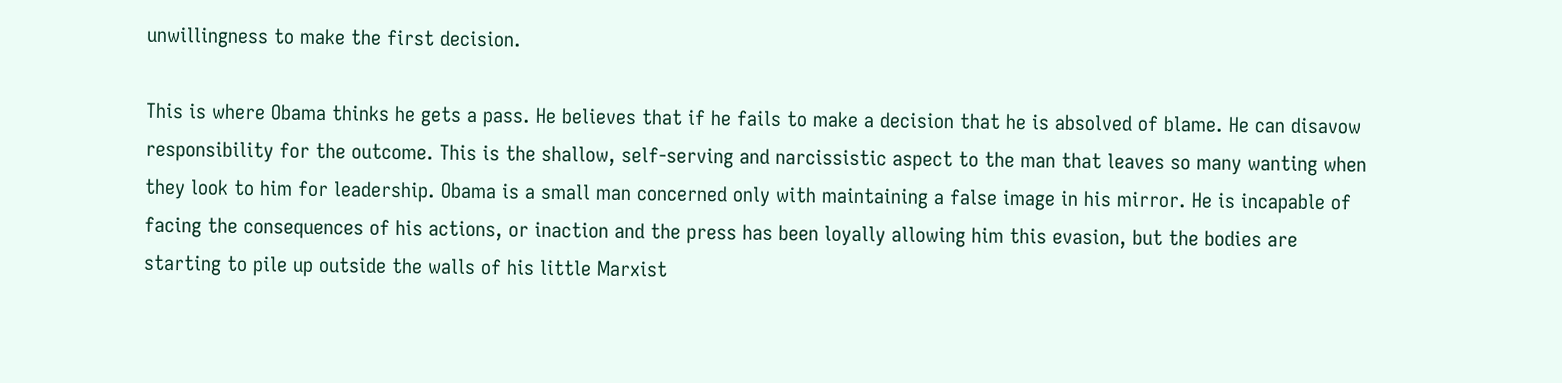unwillingness to make the first decision.

This is where Obama thinks he gets a pass. He believes that if he fails to make a decision that he is absolved of blame. He can disavow responsibility for the outcome. This is the shallow, self-serving and narcissistic aspect to the man that leaves so many wanting when they look to him for leadership. Obama is a small man concerned only with maintaining a false image in his mirror. He is incapable of facing the consequences of his actions, or inaction and the press has been loyally allowing him this evasion, but the bodies are starting to pile up outside the walls of his little Marxist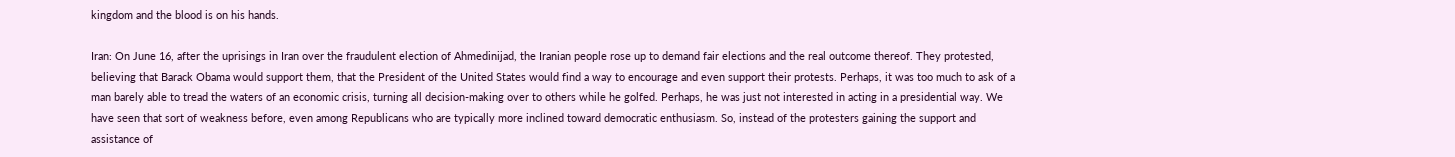kingdom and the blood is on his hands.

Iran: On June 16, after the uprisings in Iran over the fraudulent election of Ahmedinijad, the Iranian people rose up to demand fair elections and the real outcome thereof. They protested, believing that Barack Obama would support them, that the President of the United States would find a way to encourage and even support their protests. Perhaps, it was too much to ask of a man barely able to tread the waters of an economic crisis, turning all decision-making over to others while he golfed. Perhaps, he was just not interested in acting in a presidential way. We have seen that sort of weakness before, even among Republicans who are typically more inclined toward democratic enthusiasm. So, instead of the protesters gaining the support and assistance of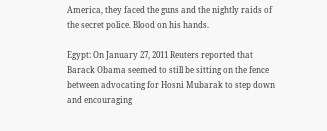America, they faced the guns and the nightly raids of the secret police. Blood on his hands.

Egypt: On January 27, 2011 Reuters reported that Barack Obama seemed to still be sitting on the fence between advocating for Hosni Mubarak to step down and encouraging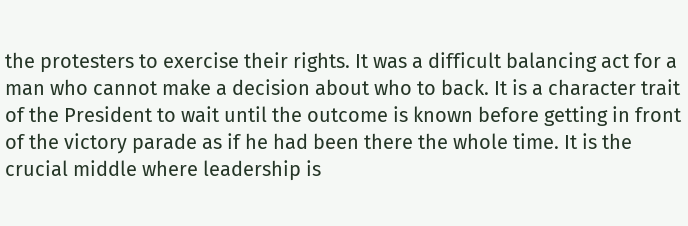the protesters to exercise their rights. It was a difficult balancing act for a man who cannot make a decision about who to back. It is a character trait of the President to wait until the outcome is known before getting in front of the victory parade as if he had been there the whole time. It is the crucial middle where leadership is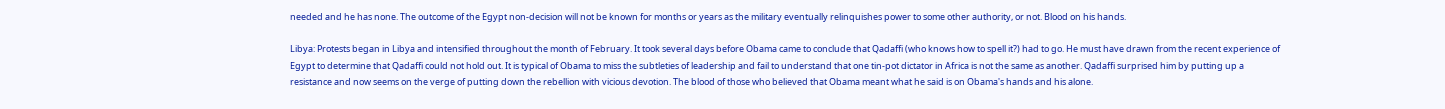needed and he has none. The outcome of the Egypt non-decision will not be known for months or years as the military eventually relinquishes power to some other authority, or not. Blood on his hands.

Libya: Protests began in Libya and intensified throughout the month of February. It took several days before Obama came to conclude that Qadaffi (who knows how to spell it?) had to go. He must have drawn from the recent experience of Egypt to determine that Qadaffi could not hold out. It is typical of Obama to miss the subtleties of leadership and fail to understand that one tin-pot dictator in Africa is not the same as another. Qadaffi surprised him by putting up a resistance and now seems on the verge of putting down the rebellion with vicious devotion. The blood of those who believed that Obama meant what he said is on Obama's hands and his alone.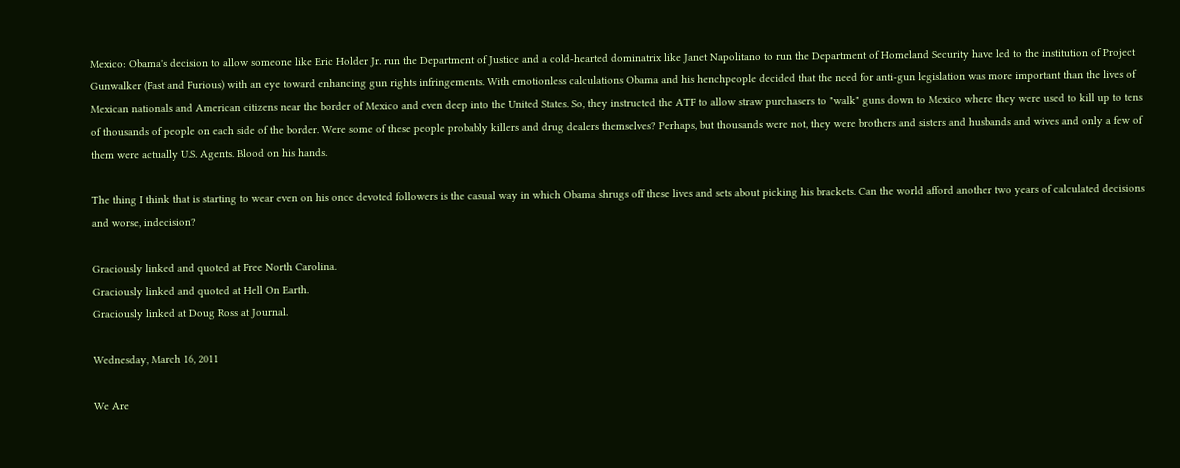Mexico: Obama's decision to allow someone like Eric Holder Jr. run the Department of Justice and a cold-hearted dominatrix like Janet Napolitano to run the Department of Homeland Security have led to the institution of Project Gunwalker (Fast and Furious) with an eye toward enhancing gun rights infringements. With emotionless calculations Obama and his henchpeople decided that the need for anti-gun legislation was more important than the lives of Mexican nationals and American citizens near the border of Mexico and even deep into the United States. So, they instructed the ATF to allow straw purchasers to "walk" guns down to Mexico where they were used to kill up to tens of thousands of people on each side of the border. Were some of these people probably killers and drug dealers themselves? Perhaps, but thousands were not, they were brothers and sisters and husbands and wives and only a few of them were actually U.S. Agents. Blood on his hands.

The thing I think that is starting to wear even on his once devoted followers is the casual way in which Obama shrugs off these lives and sets about picking his brackets. Can the world afford another two years of calculated decisions and worse, indecision?

Graciously linked and quoted at Free North Carolina.
Graciously linked and quoted at Hell On Earth.
Graciously linked at Doug Ross at Journal.

Wednesday, March 16, 2011

We Are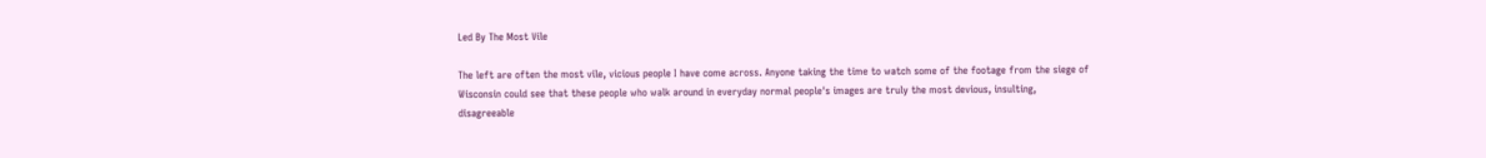Led By The Most Vile

The left are often the most vile, vicious people I have come across. Anyone taking the time to watch some of the footage from the siege of Wisconsin could see that these people who walk around in everyday normal people's images are truly the most devious, insulting, disagreeable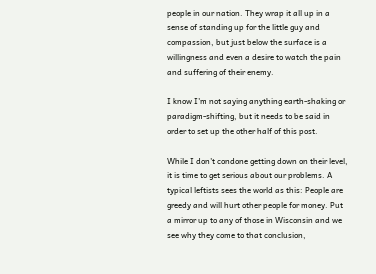people in our nation. They wrap it all up in a sense of standing up for the little guy and compassion, but just below the surface is a willingness and even a desire to watch the pain and suffering of their enemy.

I know I'm not saying anything earth-shaking or paradigm-shifting, but it needs to be said in order to set up the other half of this post.

While I don't condone getting down on their level, it is time to get serious about our problems. A typical leftists sees the world as this: People are greedy and will hurt other people for money. Put a mirror up to any of those in Wisconsin and we see why they come to that conclusion,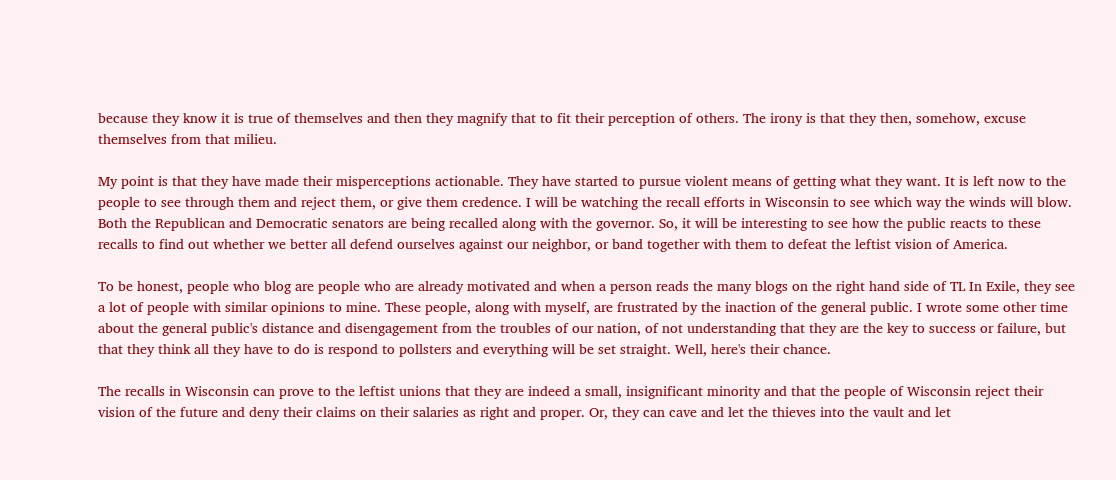because they know it is true of themselves and then they magnify that to fit their perception of others. The irony is that they then, somehow, excuse themselves from that milieu.

My point is that they have made their misperceptions actionable. They have started to pursue violent means of getting what they want. It is left now to the people to see through them and reject them, or give them credence. I will be watching the recall efforts in Wisconsin to see which way the winds will blow. Both the Republican and Democratic senators are being recalled along with the governor. So, it will be interesting to see how the public reacts to these recalls to find out whether we better all defend ourselves against our neighbor, or band together with them to defeat the leftist vision of America.

To be honest, people who blog are people who are already motivated and when a person reads the many blogs on the right hand side of TL In Exile, they see a lot of people with similar opinions to mine. These people, along with myself, are frustrated by the inaction of the general public. I wrote some other time about the general public's distance and disengagement from the troubles of our nation, of not understanding that they are the key to success or failure, but that they think all they have to do is respond to pollsters and everything will be set straight. Well, here's their chance.

The recalls in Wisconsin can prove to the leftist unions that they are indeed a small, insignificant minority and that the people of Wisconsin reject their vision of the future and deny their claims on their salaries as right and proper. Or, they can cave and let the thieves into the vault and let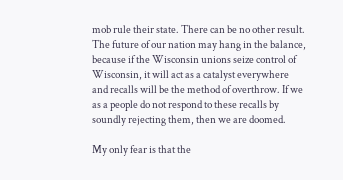mob rule their state. There can be no other result. The future of our nation may hang in the balance, because if the Wisconsin unions seize control of Wisconsin, it will act as a catalyst everywhere and recalls will be the method of overthrow. If we as a people do not respond to these recalls by soundly rejecting them, then we are doomed.

My only fear is that the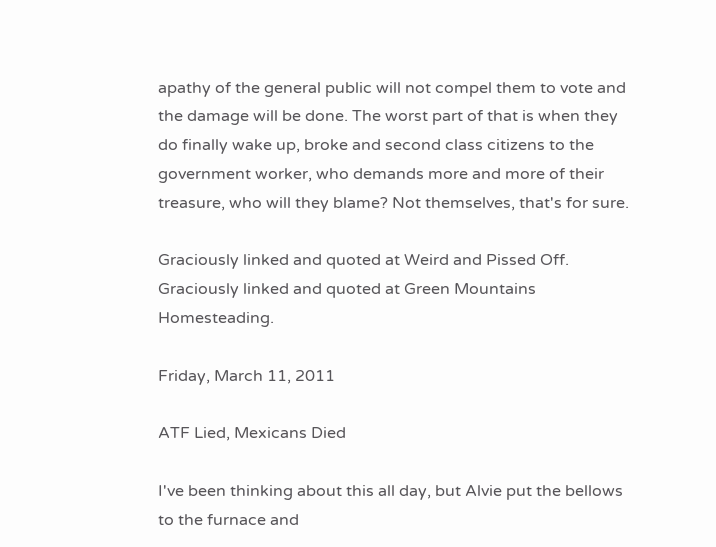apathy of the general public will not compel them to vote and the damage will be done. The worst part of that is when they do finally wake up, broke and second class citizens to the government worker, who demands more and more of their treasure, who will they blame? Not themselves, that's for sure.

Graciously linked and quoted at Weird and Pissed Off.
Graciously linked and quoted at Green Mountains Homesteading.

Friday, March 11, 2011

ATF Lied, Mexicans Died

I've been thinking about this all day, but Alvie put the bellows to the furnace and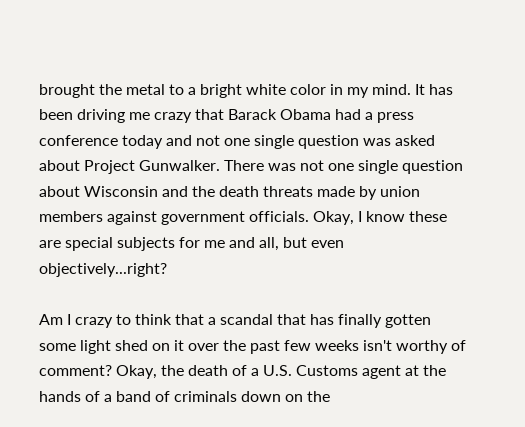brought the metal to a bright white color in my mind. It has been driving me crazy that Barack Obama had a press conference today and not one single question was asked about Project Gunwalker. There was not one single question about Wisconsin and the death threats made by union members against government officials. Okay, I know these are special subjects for me and all, but even objectively...right?

Am I crazy to think that a scandal that has finally gotten some light shed on it over the past few weeks isn't worthy of comment? Okay, the death of a U.S. Customs agent at the hands of a band of criminals down on the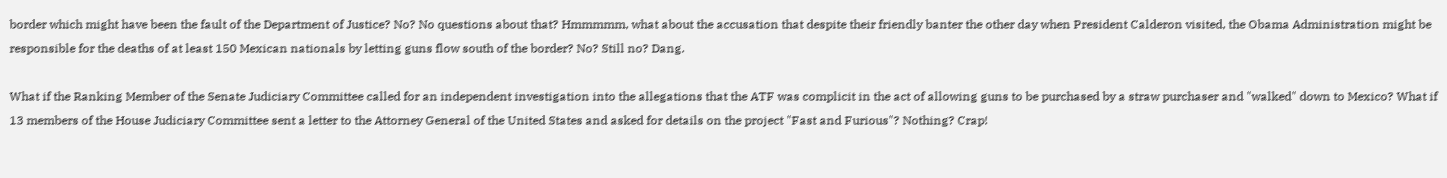border which might have been the fault of the Department of Justice? No? No questions about that? Hmmmmm, what about the accusation that despite their friendly banter the other day when President Calderon visited, the Obama Administration might be responsible for the deaths of at least 150 Mexican nationals by letting guns flow south of the border? No? Still no? Dang.

What if the Ranking Member of the Senate Judiciary Committee called for an independent investigation into the allegations that the ATF was complicit in the act of allowing guns to be purchased by a straw purchaser and "walked" down to Mexico? What if 13 members of the House Judiciary Committee sent a letter to the Attorney General of the United States and asked for details on the project "Fast and Furious"? Nothing? Crap!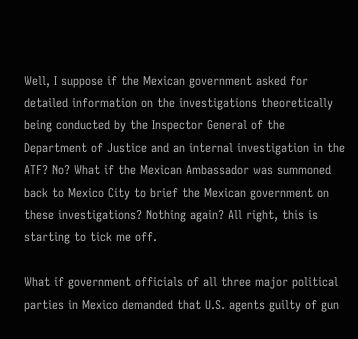Well, I suppose if the Mexican government asked for detailed information on the investigations theoretically being conducted by the Inspector General of the Department of Justice and an internal investigation in the ATF? No? What if the Mexican Ambassador was summoned back to Mexico City to brief the Mexican government on these investigations? Nothing again? All right, this is starting to tick me off.

What if government officials of all three major political parties in Mexico demanded that U.S. agents guilty of gun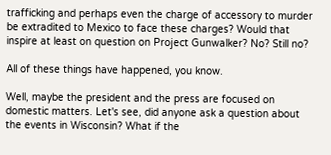trafficking and perhaps even the charge of accessory to murder be extradited to Mexico to face these charges? Would that inspire at least on question on Project Gunwalker? No? Still no?

All of these things have happened, you know.

Well, maybe the president and the press are focused on domestic matters. Let's see, did anyone ask a question about the events in Wisconsin? What if the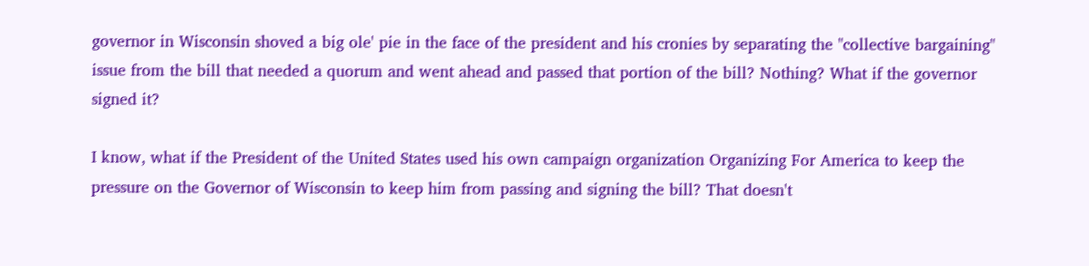governor in Wisconsin shoved a big ole' pie in the face of the president and his cronies by separating the "collective bargaining" issue from the bill that needed a quorum and went ahead and passed that portion of the bill? Nothing? What if the governor signed it?

I know, what if the President of the United States used his own campaign organization Organizing For America to keep the pressure on the Governor of Wisconsin to keep him from passing and signing the bill? That doesn't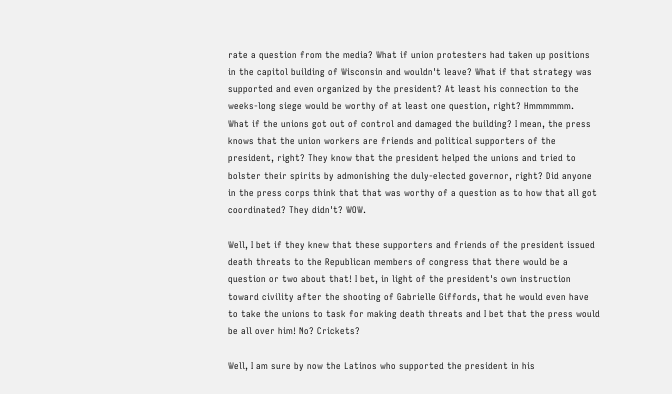rate a question from the media? What if union protesters had taken up positions in the capitol building of Wisconsin and wouldn't leave? What if that strategy was supported and even organized by the president? At least his connection to the weeks-long siege would be worthy of at least one question, right? Hmmmmmm.
What if the unions got out of control and damaged the building? I mean, the press knows that the union workers are friends and political supporters of the president, right? They know that the president helped the unions and tried to bolster their spirits by admonishing the duly-elected governor, right? Did anyone in the press corps think that that was worthy of a question as to how that all got coordinated? They didn't? WOW.

Well, I bet if they knew that these supporters and friends of the president issued death threats to the Republican members of congress that there would be a question or two about that! I bet, in light of the president's own instruction toward civility after the shooting of Gabrielle Giffords, that he would even have to take the unions to task for making death threats and I bet that the press would be all over him! No? Crickets?

Well, I am sure by now the Latinos who supported the president in his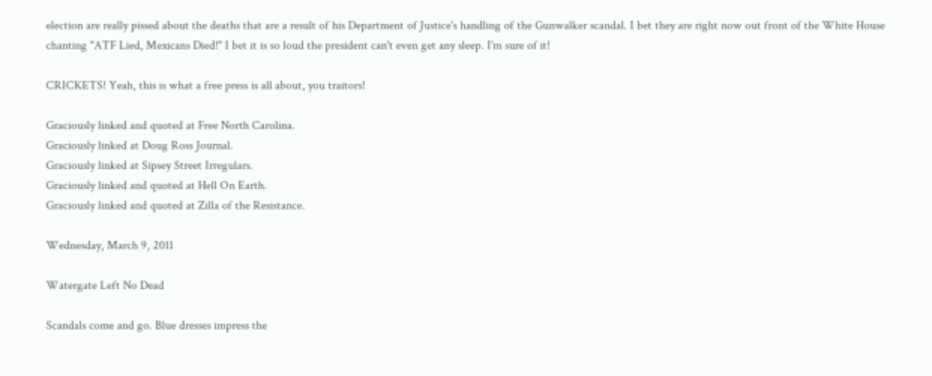election are really pissed about the deaths that are a result of his Department of Justice's handling of the Gunwalker scandal. I bet they are right now out front of the White House chanting "ATF Lied, Mexicans Died!" I bet it is so loud the president can't even get any sleep. I'm sure of it!

CRICKETS! Yeah, this is what a free press is all about, you traitors!

Graciously linked and quoted at Free North Carolina.
Graciously linked at Doug Ross Journal.
Graciously linked at Sipsey Street Irregulars.
Graciously linked and quoted at Hell On Earth.
Graciously linked and quoted at Zilla of the Resistance.

Wednesday, March 9, 2011

Watergate Left No Dead

Scandals come and go. Blue dresses impress the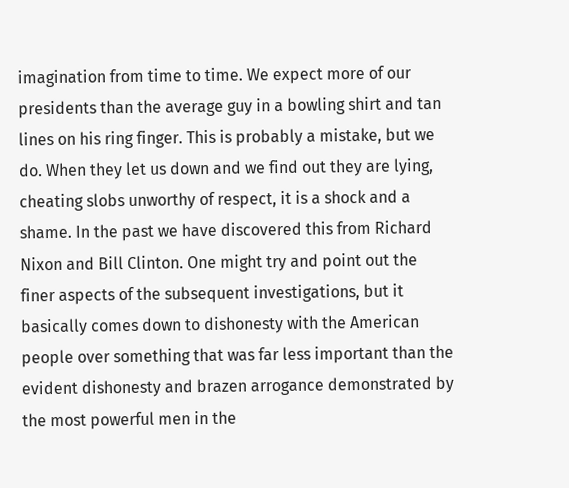imagination from time to time. We expect more of our presidents than the average guy in a bowling shirt and tan lines on his ring finger. This is probably a mistake, but we do. When they let us down and we find out they are lying, cheating slobs unworthy of respect, it is a shock and a shame. In the past we have discovered this from Richard Nixon and Bill Clinton. One might try and point out the finer aspects of the subsequent investigations, but it basically comes down to dishonesty with the American people over something that was far less important than the evident dishonesty and brazen arrogance demonstrated by the most powerful men in the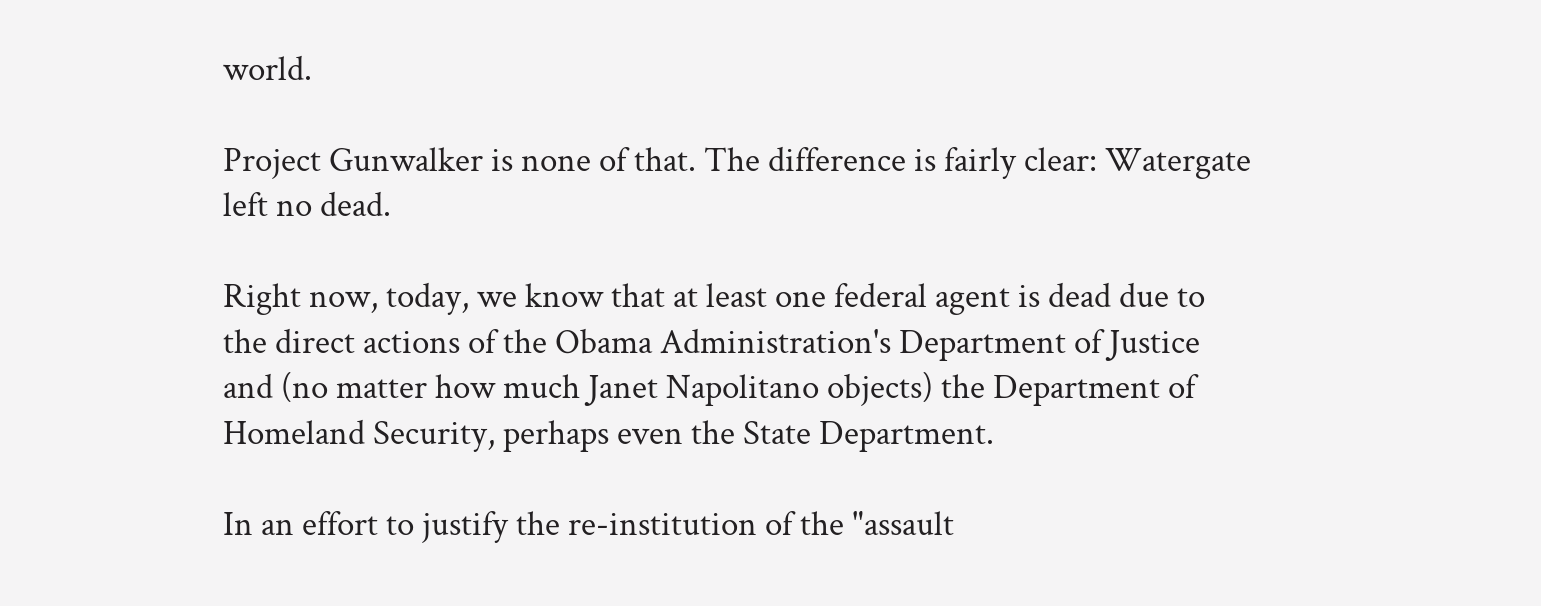world.

Project Gunwalker is none of that. The difference is fairly clear: Watergate left no dead.

Right now, today, we know that at least one federal agent is dead due to the direct actions of the Obama Administration's Department of Justice and (no matter how much Janet Napolitano objects) the Department of Homeland Security, perhaps even the State Department.

In an effort to justify the re-institution of the "assault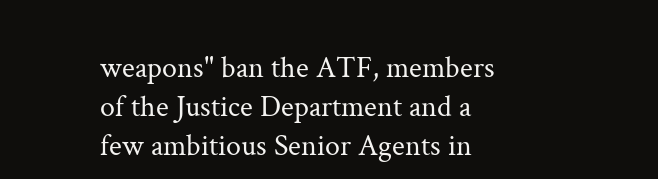weapons" ban the ATF, members of the Justice Department and a few ambitious Senior Agents in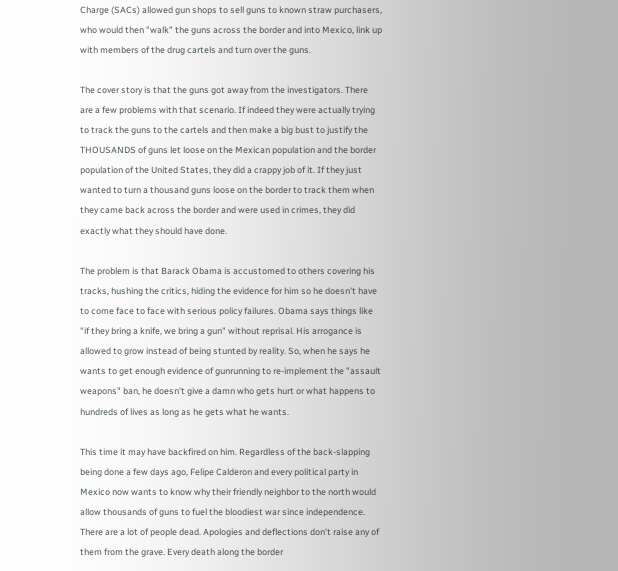Charge (SACs) allowed gun shops to sell guns to known straw purchasers, who would then "walk" the guns across the border and into Mexico, link up with members of the drug cartels and turn over the guns.

The cover story is that the guns got away from the investigators. There are a few problems with that scenario. If indeed they were actually trying to track the guns to the cartels and then make a big bust to justify the THOUSANDS of guns let loose on the Mexican population and the border population of the United States, they did a crappy job of it. If they just wanted to turn a thousand guns loose on the border to track them when they came back across the border and were used in crimes, they did exactly what they should have done.

The problem is that Barack Obama is accustomed to others covering his tracks, hushing the critics, hiding the evidence for him so he doesn't have to come face to face with serious policy failures. Obama says things like "if they bring a knife, we bring a gun" without reprisal. His arrogance is allowed to grow instead of being stunted by reality. So, when he says he wants to get enough evidence of gunrunning to re-implement the "assault weapons" ban, he doesn't give a damn who gets hurt or what happens to hundreds of lives as long as he gets what he wants.

This time it may have backfired on him. Regardless of the back-slapping being done a few days ago, Felipe Calderon and every political party in Mexico now wants to know why their friendly neighbor to the north would allow thousands of guns to fuel the bloodiest war since independence. There are a lot of people dead. Apologies and deflections don't raise any of them from the grave. Every death along the border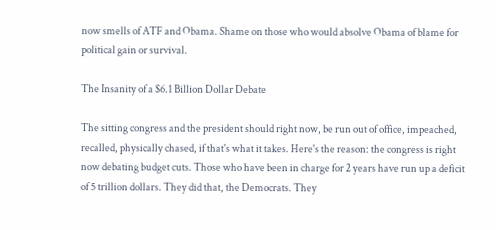now smells of ATF and Obama. Shame on those who would absolve Obama of blame for political gain or survival.

The Insanity of a $6.1 Billion Dollar Debate

The sitting congress and the president should right now, be run out of office, impeached, recalled, physically chased, if that's what it takes. Here's the reason: the congress is right now debating budget cuts. Those who have been in charge for 2 years have run up a deficit of 5 trillion dollars. They did that, the Democrats. They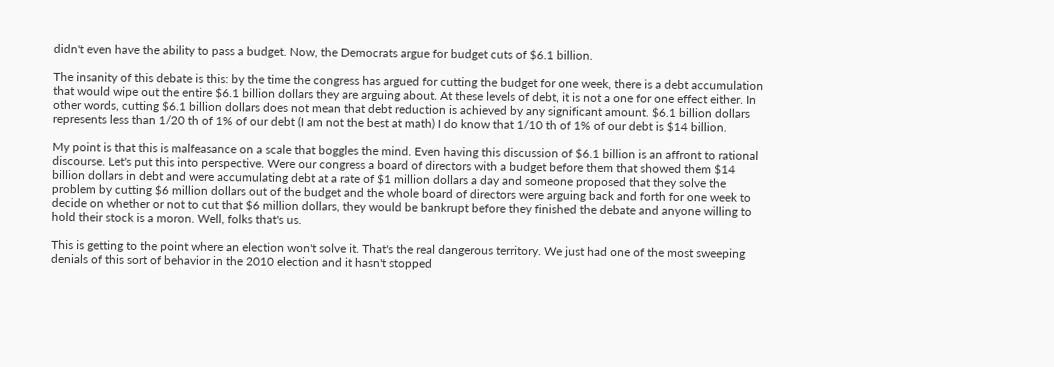didn't even have the ability to pass a budget. Now, the Democrats argue for budget cuts of $6.1 billion.

The insanity of this debate is this: by the time the congress has argued for cutting the budget for one week, there is a debt accumulation that would wipe out the entire $6.1 billion dollars they are arguing about. At these levels of debt, it is not a one for one effect either. In other words, cutting $6.1 billion dollars does not mean that debt reduction is achieved by any significant amount. $6.1 billion dollars represents less than 1/20 th of 1% of our debt (I am not the best at math) I do know that 1/10 th of 1% of our debt is $14 billion.

My point is that this is malfeasance on a scale that boggles the mind. Even having this discussion of $6.1 billion is an affront to rational discourse. Let's put this into perspective. Were our congress a board of directors with a budget before them that showed them $14 billion dollars in debt and were accumulating debt at a rate of $1 million dollars a day and someone proposed that they solve the problem by cutting $6 million dollars out of the budget and the whole board of directors were arguing back and forth for one week to decide on whether or not to cut that $6 million dollars, they would be bankrupt before they finished the debate and anyone willing to hold their stock is a moron. Well, folks that's us.

This is getting to the point where an election won't solve it. That's the real dangerous territory. We just had one of the most sweeping denials of this sort of behavior in the 2010 election and it hasn't stopped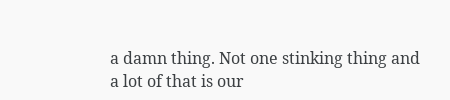a damn thing. Not one stinking thing and a lot of that is our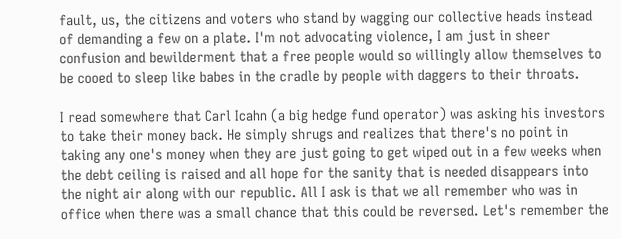fault, us, the citizens and voters who stand by wagging our collective heads instead of demanding a few on a plate. I'm not advocating violence, I am just in sheer confusion and bewilderment that a free people would so willingly allow themselves to be cooed to sleep like babes in the cradle by people with daggers to their throats.

I read somewhere that Carl Icahn (a big hedge fund operator) was asking his investors to take their money back. He simply shrugs and realizes that there's no point in taking any one's money when they are just going to get wiped out in a few weeks when the debt ceiling is raised and all hope for the sanity that is needed disappears into the night air along with our republic. All I ask is that we all remember who was in office when there was a small chance that this could be reversed. Let's remember the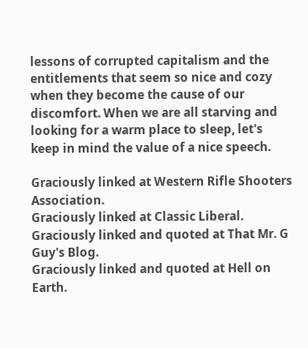lessons of corrupted capitalism and the entitlements that seem so nice and cozy when they become the cause of our discomfort. When we are all starving and looking for a warm place to sleep, let's keep in mind the value of a nice speech.

Graciously linked at Western Rifle Shooters Association.
Graciously linked at Classic Liberal.
Graciously linked and quoted at That Mr. G Guy's Blog.
Graciously linked and quoted at Hell on Earth.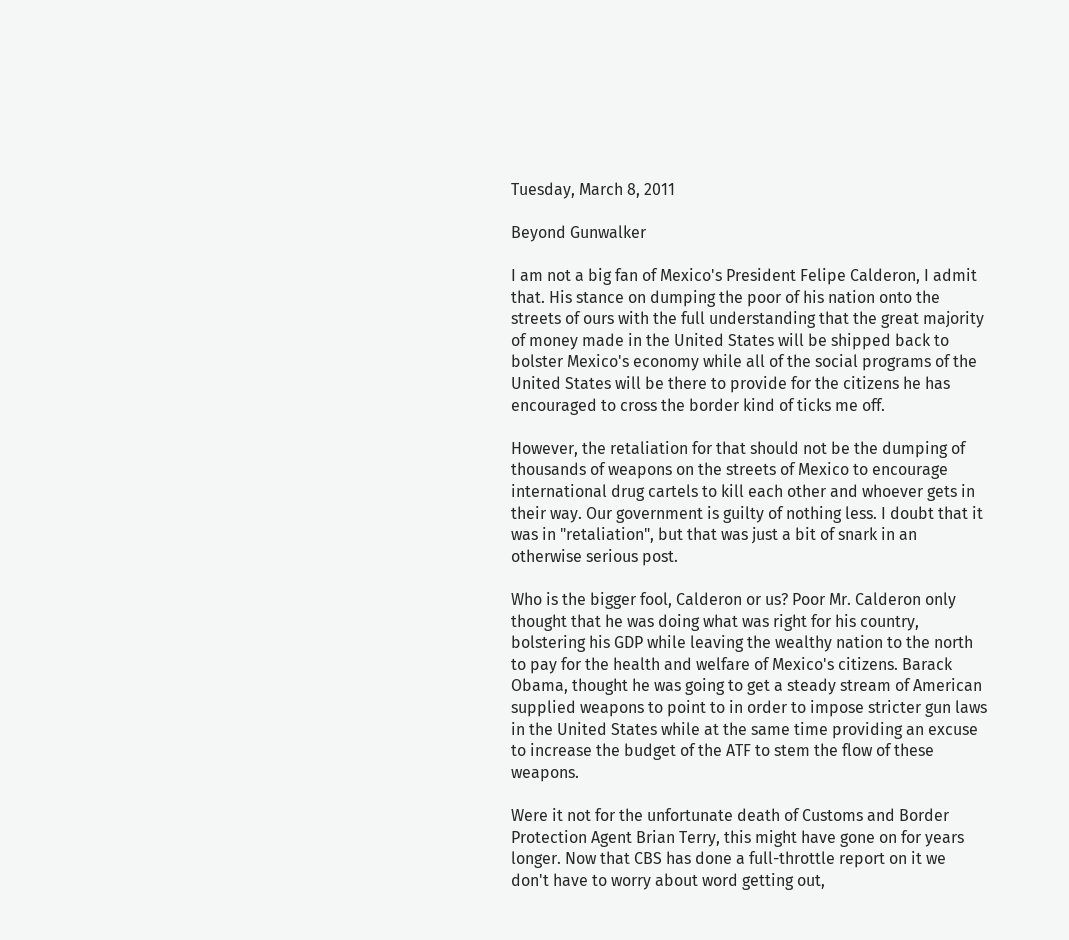Tuesday, March 8, 2011

Beyond Gunwalker

I am not a big fan of Mexico's President Felipe Calderon, I admit that. His stance on dumping the poor of his nation onto the streets of ours with the full understanding that the great majority of money made in the United States will be shipped back to bolster Mexico's economy while all of the social programs of the United States will be there to provide for the citizens he has encouraged to cross the border kind of ticks me off.

However, the retaliation for that should not be the dumping of thousands of weapons on the streets of Mexico to encourage international drug cartels to kill each other and whoever gets in their way. Our government is guilty of nothing less. I doubt that it was in "retaliation", but that was just a bit of snark in an otherwise serious post.

Who is the bigger fool, Calderon or us? Poor Mr. Calderon only thought that he was doing what was right for his country, bolstering his GDP while leaving the wealthy nation to the north to pay for the health and welfare of Mexico's citizens. Barack Obama, thought he was going to get a steady stream of American supplied weapons to point to in order to impose stricter gun laws in the United States while at the same time providing an excuse to increase the budget of the ATF to stem the flow of these weapons.

Were it not for the unfortunate death of Customs and Border Protection Agent Brian Terry, this might have gone on for years longer. Now that CBS has done a full-throttle report on it we don't have to worry about word getting out,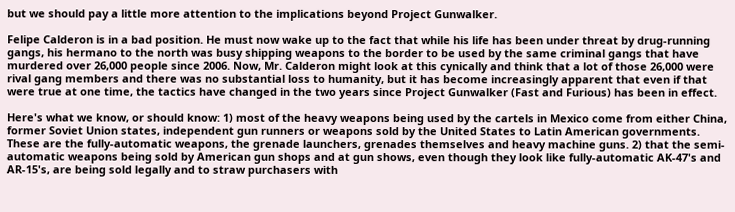but we should pay a little more attention to the implications beyond Project Gunwalker.

Felipe Calderon is in a bad position. He must now wake up to the fact that while his life has been under threat by drug-running gangs, his hermano to the north was busy shipping weapons to the border to be used by the same criminal gangs that have murdered over 26,000 people since 2006. Now, Mr. Calderon might look at this cynically and think that a lot of those 26,000 were rival gang members and there was no substantial loss to humanity, but it has become increasingly apparent that even if that were true at one time, the tactics have changed in the two years since Project Gunwalker (Fast and Furious) has been in effect.

Here's what we know, or should know: 1) most of the heavy weapons being used by the cartels in Mexico come from either China, former Soviet Union states, independent gun runners or weapons sold by the United States to Latin American governments. These are the fully-automatic weapons, the grenade launchers, grenades themselves and heavy machine guns. 2) that the semi-automatic weapons being sold by American gun shops and at gun shows, even though they look like fully-automatic AK-47's and AR-15's, are being sold legally and to straw purchasers with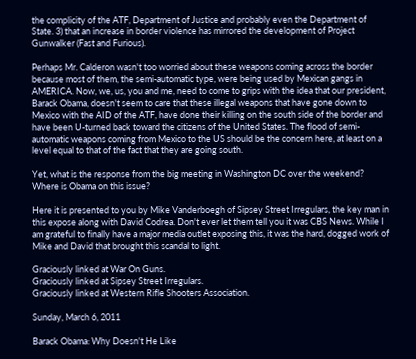the complicity of the ATF, Department of Justice and probably even the Department of State. 3) that an increase in border violence has mirrored the development of Project Gunwalker (Fast and Furious).

Perhaps Mr. Calderon wasn't too worried about these weapons coming across the border because most of them, the semi-automatic type, were being used by Mexican gangs in AMERICA. Now, we, us, you and me, need to come to grips with the idea that our president, Barack Obama, doesn't seem to care that these illegal weapons that have gone down to Mexico with the AID of the ATF, have done their killing on the south side of the border and have been U-turned back toward the citizens of the United States. The flood of semi-automatic weapons coming from Mexico to the US should be the concern here, at least on a level equal to that of the fact that they are going south.

Yet, what is the response from the big meeting in Washington DC over the weekend? Where is Obama on this issue?

Here it is presented to you by Mike Vanderboegh of Sipsey Street Irregulars, the key man in this expose along with David Codrea. Don't ever let them tell you it was CBS News. While I am grateful to finally have a major media outlet exposing this, it was the hard, dogged work of Mike and David that brought this scandal to light.

Graciously linked at War On Guns.
Graciously linked at Sipsey Street Irregulars.
Graciously linked at Western Rifle Shooters Association.

Sunday, March 6, 2011

Barack Obama: Why Doesn't He Like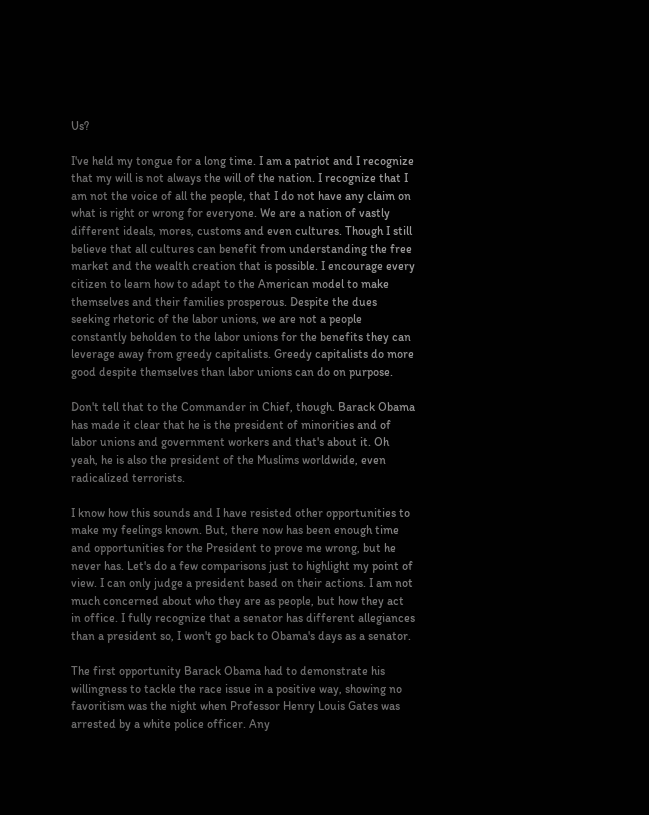Us?

I've held my tongue for a long time. I am a patriot and I recognize that my will is not always the will of the nation. I recognize that I am not the voice of all the people, that I do not have any claim on what is right or wrong for everyone. We are a nation of vastly different ideals, mores, customs and even cultures. Though I still believe that all cultures can benefit from understanding the free market and the wealth creation that is possible. I encourage every citizen to learn how to adapt to the American model to make themselves and their families prosperous. Despite the dues seeking rhetoric of the labor unions, we are not a people constantly beholden to the labor unions for the benefits they can leverage away from greedy capitalists. Greedy capitalists do more good despite themselves than labor unions can do on purpose.

Don't tell that to the Commander in Chief, though. Barack Obama has made it clear that he is the president of minorities and of labor unions and government workers and that's about it. Oh yeah, he is also the president of the Muslims worldwide, even radicalized terrorists.

I know how this sounds and I have resisted other opportunities to make my feelings known. But, there now has been enough time and opportunities for the President to prove me wrong, but he never has. Let's do a few comparisons just to highlight my point of view. I can only judge a president based on their actions. I am not much concerned about who they are as people, but how they act in office. I fully recognize that a senator has different allegiances than a president so, I won't go back to Obama's days as a senator.

The first opportunity Barack Obama had to demonstrate his willingness to tackle the race issue in a positive way, showing no favoritism was the night when Professor Henry Louis Gates was arrested by a white police officer. Any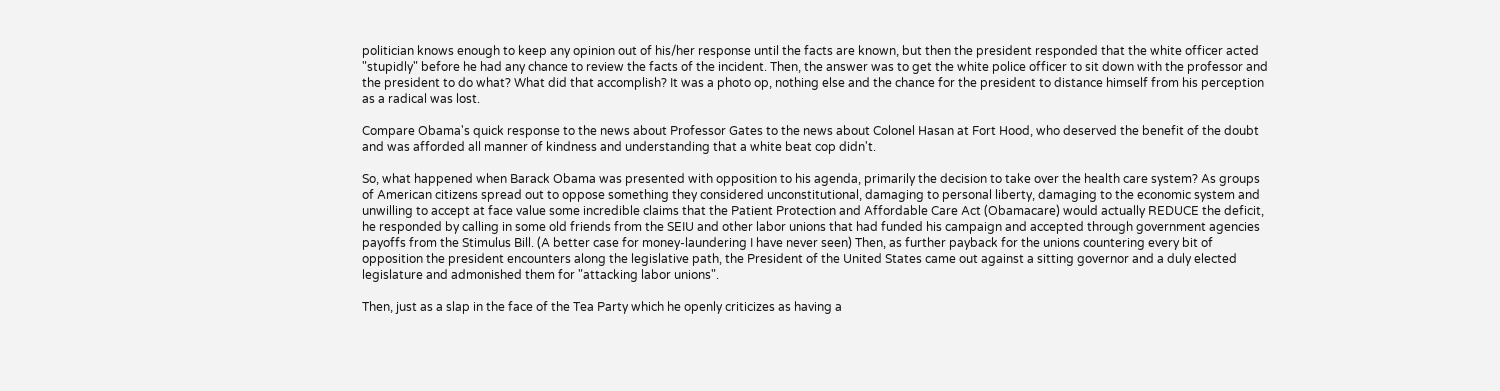politician knows enough to keep any opinion out of his/her response until the facts are known, but then the president responded that the white officer acted "stupidly" before he had any chance to review the facts of the incident. Then, the answer was to get the white police officer to sit down with the professor and the president to do what? What did that accomplish? It was a photo op, nothing else and the chance for the president to distance himself from his perception as a radical was lost.

Compare Obama's quick response to the news about Professor Gates to the news about Colonel Hasan at Fort Hood, who deserved the benefit of the doubt and was afforded all manner of kindness and understanding that a white beat cop didn't.

So, what happened when Barack Obama was presented with opposition to his agenda, primarily the decision to take over the health care system? As groups of American citizens spread out to oppose something they considered unconstitutional, damaging to personal liberty, damaging to the economic system and unwilling to accept at face value some incredible claims that the Patient Protection and Affordable Care Act (Obamacare) would actually REDUCE the deficit, he responded by calling in some old friends from the SEIU and other labor unions that had funded his campaign and accepted through government agencies payoffs from the Stimulus Bill. (A better case for money-laundering I have never seen) Then, as further payback for the unions countering every bit of opposition the president encounters along the legislative path, the President of the United States came out against a sitting governor and a duly elected legislature and admonished them for "attacking labor unions".

Then, just as a slap in the face of the Tea Party which he openly criticizes as having a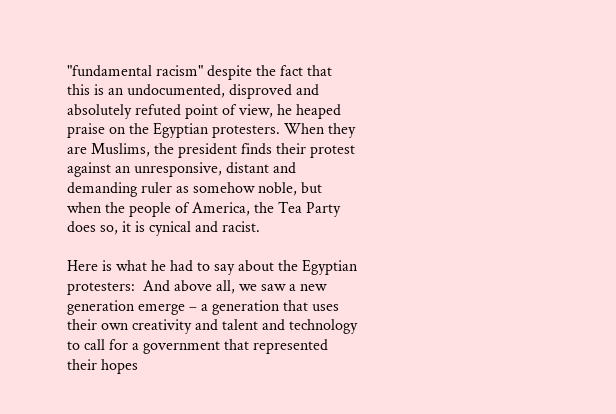"fundamental racism" despite the fact that this is an undocumented, disproved and absolutely refuted point of view, he heaped praise on the Egyptian protesters. When they are Muslims, the president finds their protest against an unresponsive, distant and demanding ruler as somehow noble, but when the people of America, the Tea Party does so, it is cynical and racist.

Here is what he had to say about the Egyptian protesters:  And above all, we saw a new generation emerge – a generation that uses their own creativity and talent and technology to call for a government that represented their hopes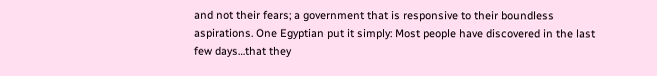and not their fears; a government that is responsive to their boundless aspirations. One Egyptian put it simply: Most people have discovered in the last few days…that they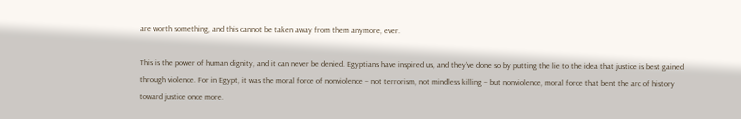are worth something, and this cannot be taken away from them anymore, ever.

This is the power of human dignity, and it can never be denied. Egyptians have inspired us, and they’ve done so by putting the lie to the idea that justice is best gained through violence. For in Egypt, it was the moral force of nonviolence – not terrorism, not mindless killing – but nonviolence, moral force that bent the arc of history toward justice once more.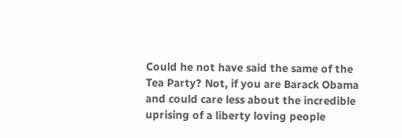Could he not have said the same of the Tea Party? Not, if you are Barack Obama and could care less about the incredible uprising of a liberty loving people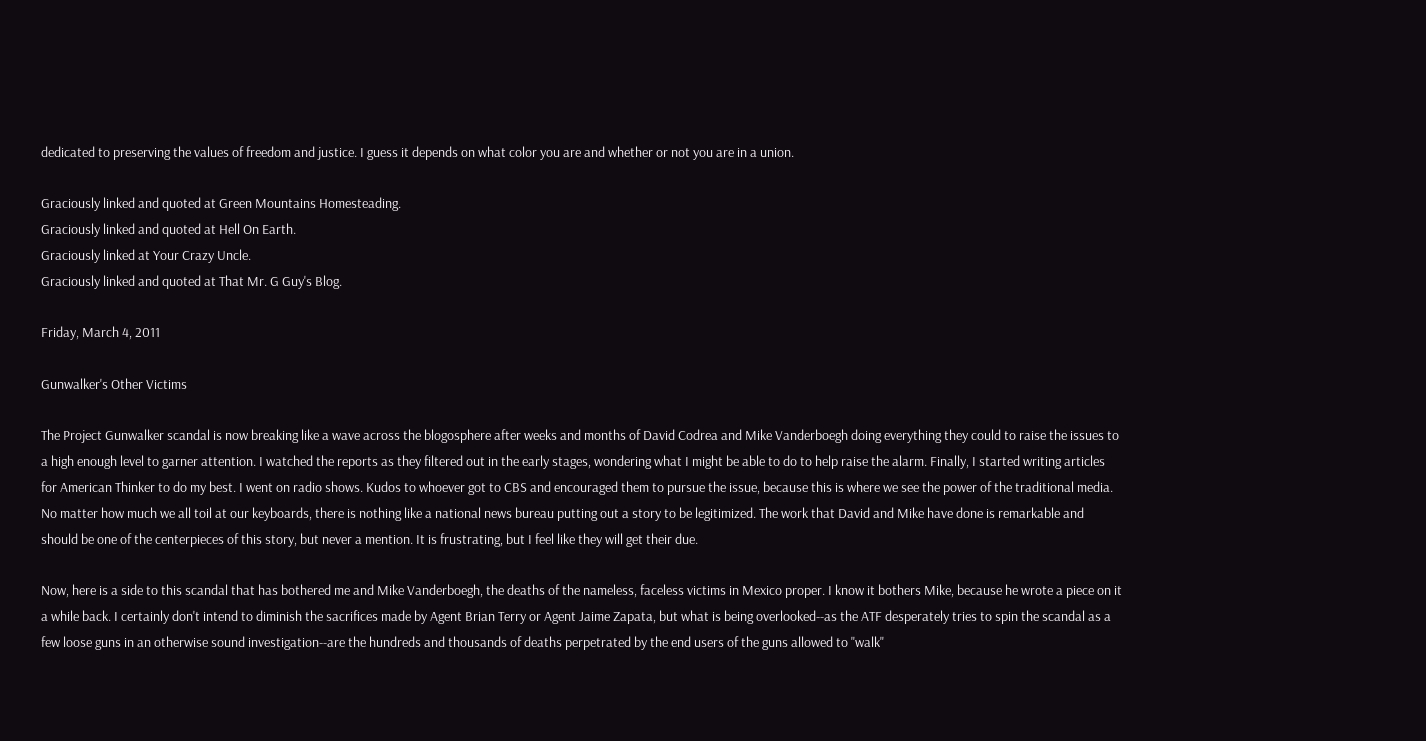dedicated to preserving the values of freedom and justice. I guess it depends on what color you are and whether or not you are in a union.

Graciously linked and quoted at Green Mountains Homesteading.
Graciously linked and quoted at Hell On Earth.
Graciously linked at Your Crazy Uncle.
Graciously linked and quoted at That Mr. G Guy's Blog.

Friday, March 4, 2011

Gunwalker's Other Victims

The Project Gunwalker scandal is now breaking like a wave across the blogosphere after weeks and months of David Codrea and Mike Vanderboegh doing everything they could to raise the issues to a high enough level to garner attention. I watched the reports as they filtered out in the early stages, wondering what I might be able to do to help raise the alarm. Finally, I started writing articles for American Thinker to do my best. I went on radio shows. Kudos to whoever got to CBS and encouraged them to pursue the issue, because this is where we see the power of the traditional media. No matter how much we all toil at our keyboards, there is nothing like a national news bureau putting out a story to be legitimized. The work that David and Mike have done is remarkable and should be one of the centerpieces of this story, but never a mention. It is frustrating, but I feel like they will get their due.

Now, here is a side to this scandal that has bothered me and Mike Vanderboegh, the deaths of the nameless, faceless victims in Mexico proper. I know it bothers Mike, because he wrote a piece on it a while back. I certainly don't intend to diminish the sacrifices made by Agent Brian Terry or Agent Jaime Zapata, but what is being overlooked--as the ATF desperately tries to spin the scandal as a few loose guns in an otherwise sound investigation--are the hundreds and thousands of deaths perpetrated by the end users of the guns allowed to "walk"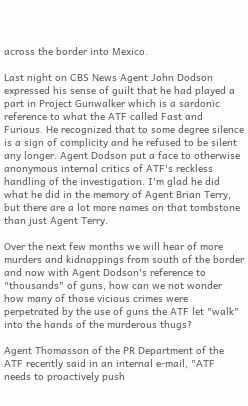across the border into Mexico.

Last night on CBS News Agent John Dodson expressed his sense of guilt that he had played a part in Project Gunwalker which is a sardonic reference to what the ATF called Fast and Furious. He recognized that to some degree silence is a sign of complicity and he refused to be silent any longer. Agent Dodson put a face to otherwise anonymous internal critics of ATF's reckless handling of the investigation. I'm glad he did what he did in the memory of Agent Brian Terry, but there are a lot more names on that tombstone than just Agent Terry.

Over the next few months we will hear of more murders and kidnappings from south of the border and now with Agent Dodson's reference to "thousands" of guns, how can we not wonder how many of those vicious crimes were perpetrated by the use of guns the ATF let "walk" into the hands of the murderous thugs?

Agent Thomasson of the PR Department of the ATF recently said in an internal e-mail, "ATF needs to proactively push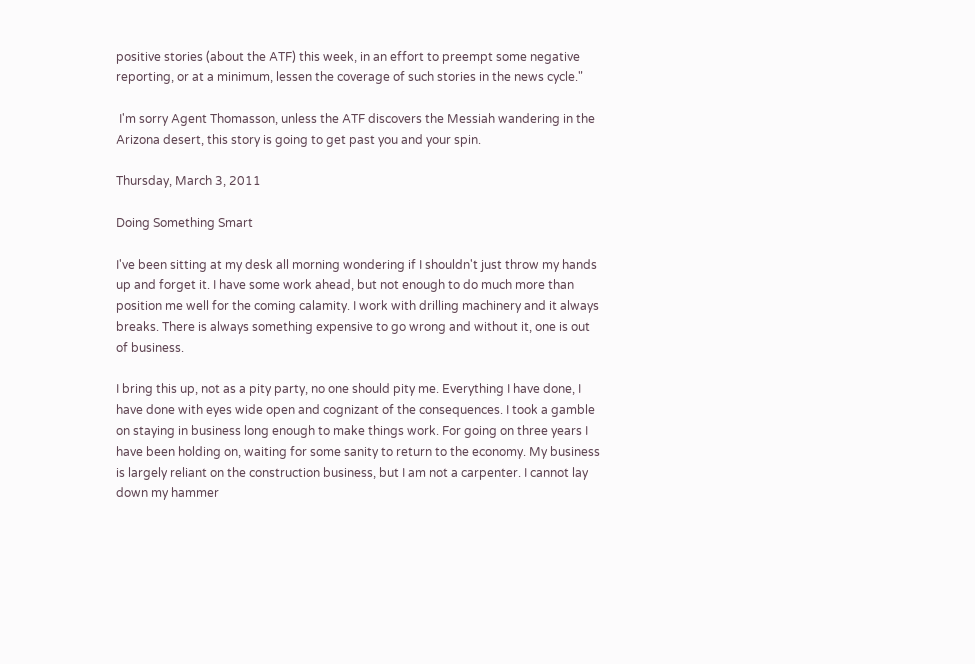positive stories (about the ATF) this week, in an effort to preempt some negative reporting, or at a minimum, lessen the coverage of such stories in the news cycle."

 I'm sorry Agent Thomasson, unless the ATF discovers the Messiah wandering in the Arizona desert, this story is going to get past you and your spin.

Thursday, March 3, 2011

Doing Something Smart

I've been sitting at my desk all morning wondering if I shouldn't just throw my hands up and forget it. I have some work ahead, but not enough to do much more than position me well for the coming calamity. I work with drilling machinery and it always breaks. There is always something expensive to go wrong and without it, one is out of business.

I bring this up, not as a pity party, no one should pity me. Everything I have done, I have done with eyes wide open and cognizant of the consequences. I took a gamble on staying in business long enough to make things work. For going on three years I have been holding on, waiting for some sanity to return to the economy. My business is largely reliant on the construction business, but I am not a carpenter. I cannot lay down my hammer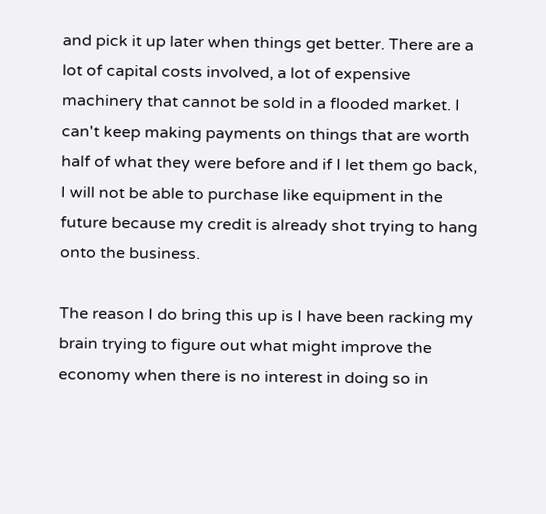and pick it up later when things get better. There are a lot of capital costs involved, a lot of expensive machinery that cannot be sold in a flooded market. I can't keep making payments on things that are worth half of what they were before and if I let them go back, I will not be able to purchase like equipment in the future because my credit is already shot trying to hang onto the business.

The reason I do bring this up is I have been racking my brain trying to figure out what might improve the economy when there is no interest in doing so in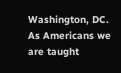Washington, DC. As Americans we are taught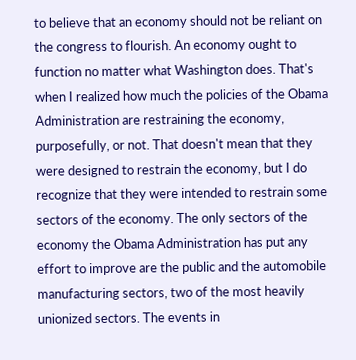to believe that an economy should not be reliant on the congress to flourish. An economy ought to function no matter what Washington does. That's when I realized how much the policies of the Obama Administration are restraining the economy, purposefully, or not. That doesn't mean that they were designed to restrain the economy, but I do recognize that they were intended to restrain some sectors of the economy. The only sectors of the economy the Obama Administration has put any effort to improve are the public and the automobile manufacturing sectors, two of the most heavily unionized sectors. The events in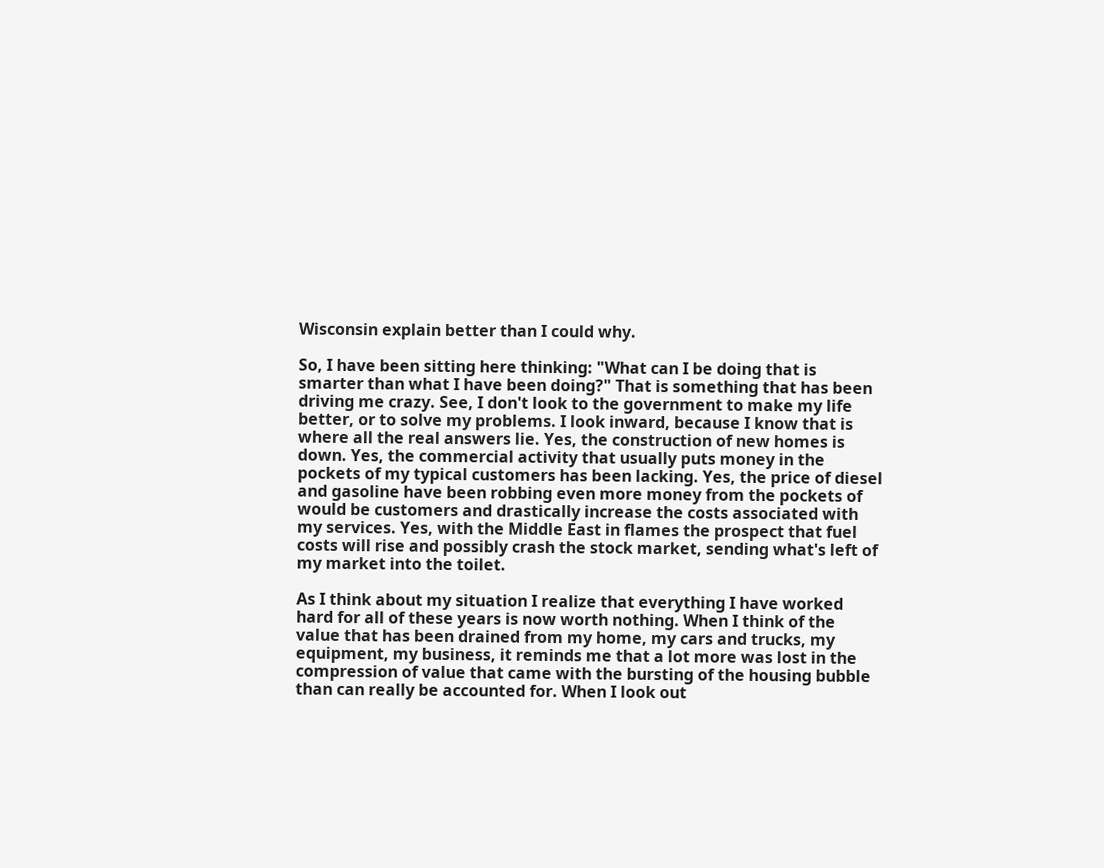Wisconsin explain better than I could why.

So, I have been sitting here thinking: "What can I be doing that is smarter than what I have been doing?" That is something that has been driving me crazy. See, I don't look to the government to make my life better, or to solve my problems. I look inward, because I know that is where all the real answers lie. Yes, the construction of new homes is down. Yes, the commercial activity that usually puts money in the pockets of my typical customers has been lacking. Yes, the price of diesel and gasoline have been robbing even more money from the pockets of would be customers and drastically increase the costs associated with my services. Yes, with the Middle East in flames the prospect that fuel costs will rise and possibly crash the stock market, sending what's left of my market into the toilet.

As I think about my situation I realize that everything I have worked hard for all of these years is now worth nothing. When I think of the value that has been drained from my home, my cars and trucks, my equipment, my business, it reminds me that a lot more was lost in the compression of value that came with the bursting of the housing bubble than can really be accounted for. When I look out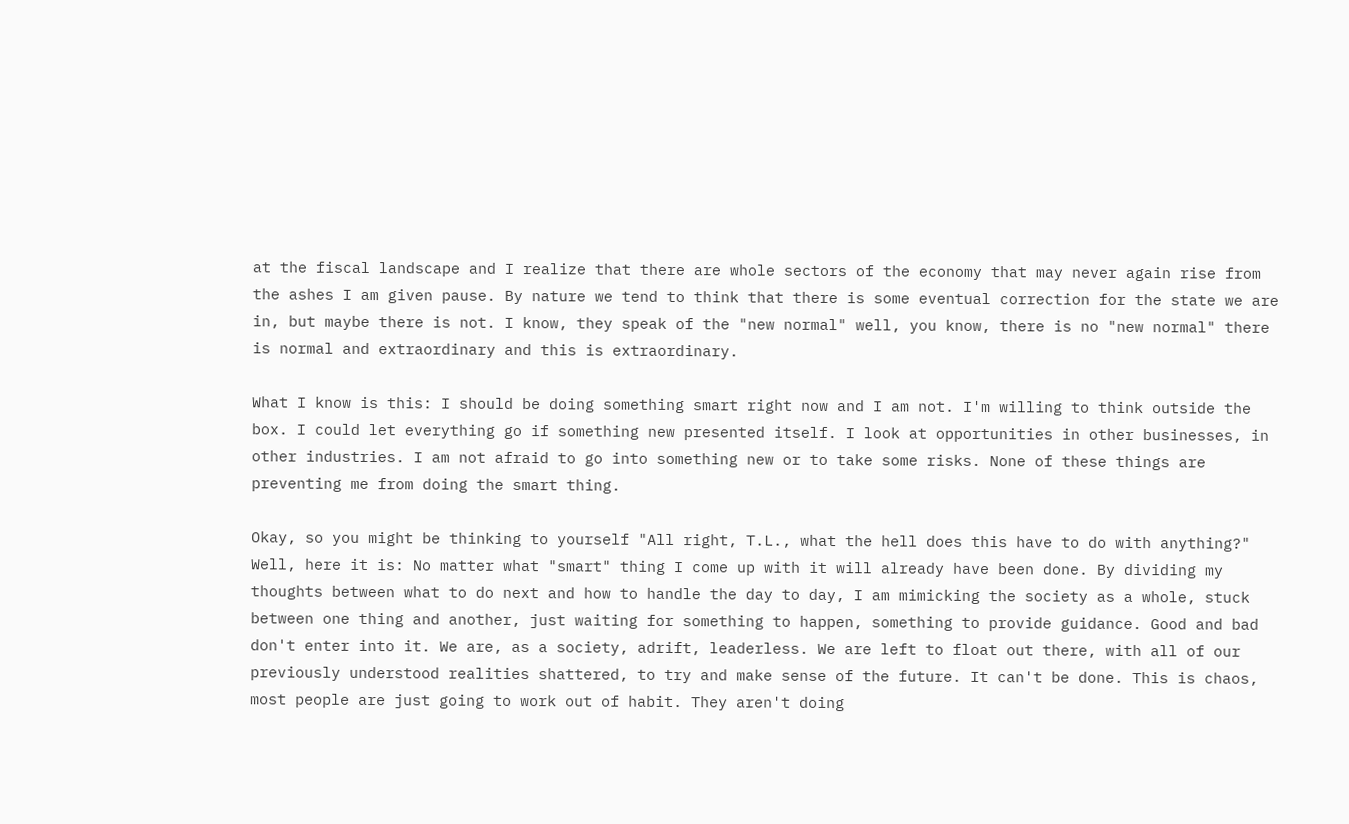at the fiscal landscape and I realize that there are whole sectors of the economy that may never again rise from the ashes I am given pause. By nature we tend to think that there is some eventual correction for the state we are in, but maybe there is not. I know, they speak of the "new normal" well, you know, there is no "new normal" there is normal and extraordinary and this is extraordinary.

What I know is this: I should be doing something smart right now and I am not. I'm willing to think outside the box. I could let everything go if something new presented itself. I look at opportunities in other businesses, in other industries. I am not afraid to go into something new or to take some risks. None of these things are preventing me from doing the smart thing.

Okay, so you might be thinking to yourself "All right, T.L., what the hell does this have to do with anything?" Well, here it is: No matter what "smart" thing I come up with it will already have been done. By dividing my thoughts between what to do next and how to handle the day to day, I am mimicking the society as a whole, stuck between one thing and another, just waiting for something to happen, something to provide guidance. Good and bad don't enter into it. We are, as a society, adrift, leaderless. We are left to float out there, with all of our previously understood realities shattered, to try and make sense of the future. It can't be done. This is chaos, most people are just going to work out of habit. They aren't doing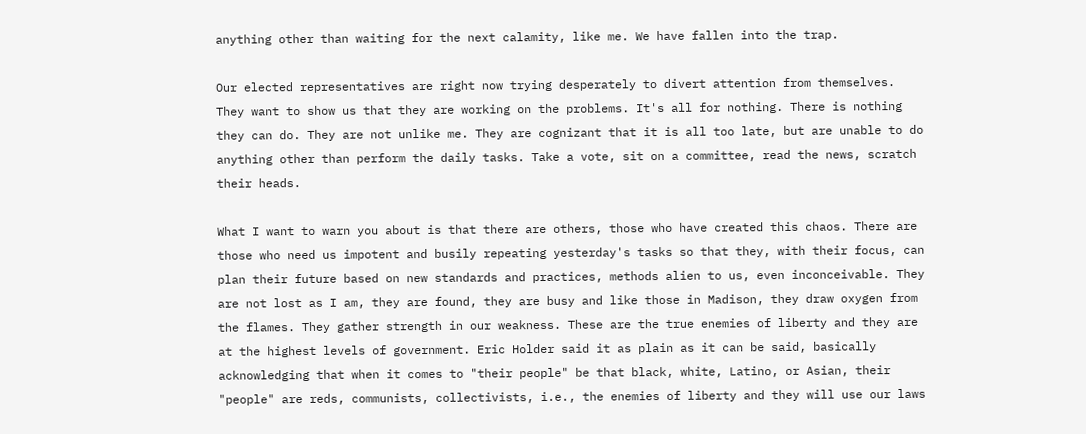anything other than waiting for the next calamity, like me. We have fallen into the trap.

Our elected representatives are right now trying desperately to divert attention from themselves. They want to show us that they are working on the problems. It's all for nothing. There is nothing they can do. They are not unlike me. They are cognizant that it is all too late, but are unable to do anything other than perform the daily tasks. Take a vote, sit on a committee, read the news, scratch their heads.

What I want to warn you about is that there are others, those who have created this chaos. There are those who need us impotent and busily repeating yesterday's tasks so that they, with their focus, can plan their future based on new standards and practices, methods alien to us, even inconceivable. They are not lost as I am, they are found, they are busy and like those in Madison, they draw oxygen from the flames. They gather strength in our weakness. These are the true enemies of liberty and they are at the highest levels of government. Eric Holder said it as plain as it can be said, basically acknowledging that when it comes to "their people" be that black, white, Latino, or Asian, their "people" are reds, communists, collectivists, i.e., the enemies of liberty and they will use our laws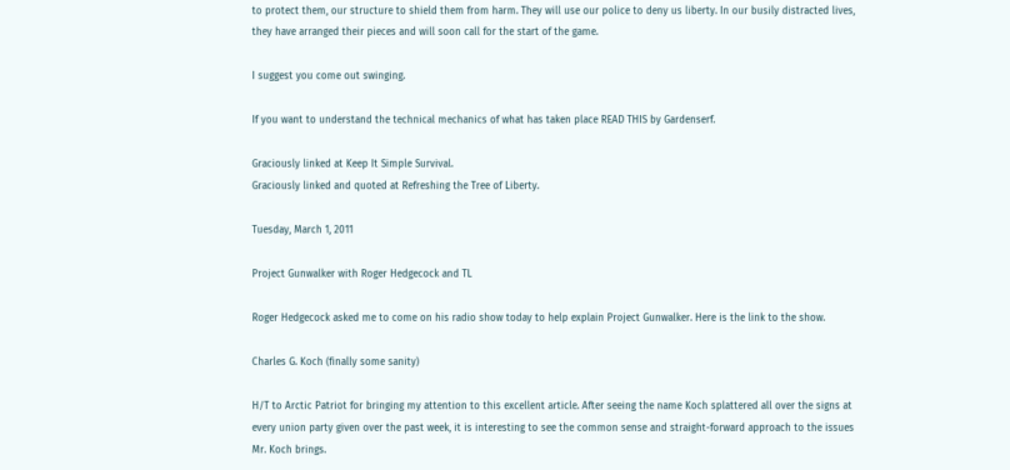to protect them, our structure to shield them from harm. They will use our police to deny us liberty. In our busily distracted lives, they have arranged their pieces and will soon call for the start of the game.

I suggest you come out swinging.

If you want to understand the technical mechanics of what has taken place READ THIS by Gardenserf.

Graciously linked at Keep It Simple Survival.
Graciously linked and quoted at Refreshing the Tree of Liberty.

Tuesday, March 1, 2011

Project Gunwalker with Roger Hedgecock and TL

Roger Hedgecock asked me to come on his radio show today to help explain Project Gunwalker. Here is the link to the show.

Charles G. Koch (finally some sanity)

H/T to Arctic Patriot for bringing my attention to this excellent article. After seeing the name Koch splattered all over the signs at every union party given over the past week, it is interesting to see the common sense and straight-forward approach to the issues Mr. Koch brings.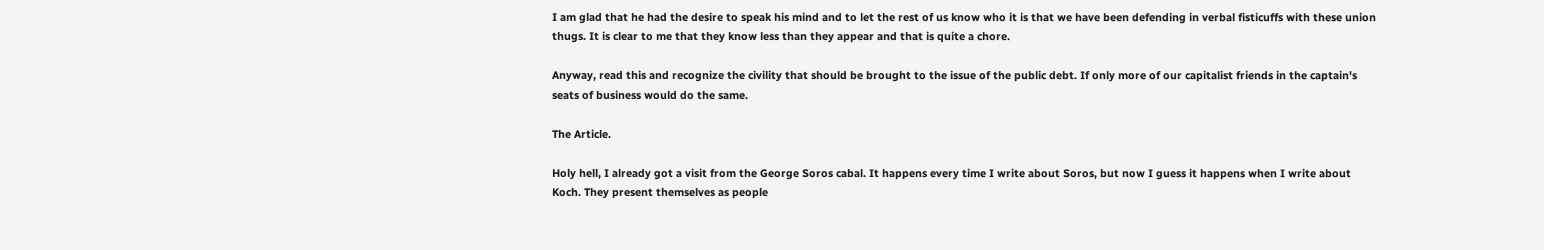I am glad that he had the desire to speak his mind and to let the rest of us know who it is that we have been defending in verbal fisticuffs with these union thugs. It is clear to me that they know less than they appear and that is quite a chore.

Anyway, read this and recognize the civility that should be brought to the issue of the public debt. If only more of our capitalist friends in the captain's seats of business would do the same.

The Article.

Holy hell, I already got a visit from the George Soros cabal. It happens every time I write about Soros, but now I guess it happens when I write about Koch. They present themselves as people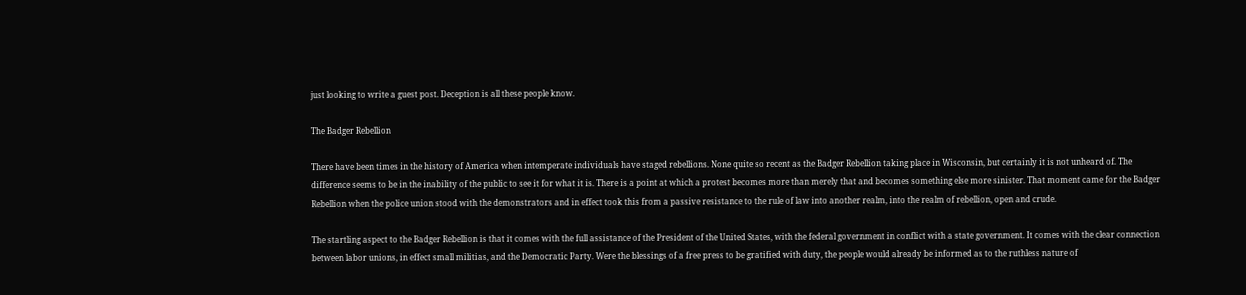just looking to write a guest post. Deception is all these people know.

The Badger Rebellion

There have been times in the history of America when intemperate individuals have staged rebellions. None quite so recent as the Badger Rebellion taking place in Wisconsin, but certainly it is not unheard of. The difference seems to be in the inability of the public to see it for what it is. There is a point at which a protest becomes more than merely that and becomes something else more sinister. That moment came for the Badger Rebellion when the police union stood with the demonstrators and in effect took this from a passive resistance to the rule of law into another realm, into the realm of rebellion, open and crude.

The startling aspect to the Badger Rebellion is that it comes with the full assistance of the President of the United States, with the federal government in conflict with a state government. It comes with the clear connection between labor unions, in effect small militias, and the Democratic Party. Were the blessings of a free press to be gratified with duty, the people would already be informed as to the ruthless nature of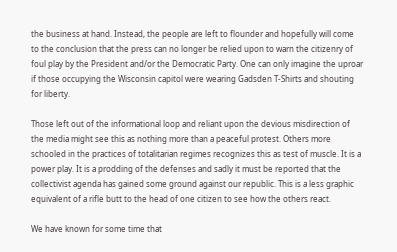the business at hand. Instead, the people are left to flounder and hopefully will come to the conclusion that the press can no longer be relied upon to warn the citizenry of foul play by the President and/or the Democratic Party. One can only imagine the uproar if those occupying the Wisconsin capitol were wearing Gadsden T-Shirts and shouting for liberty.

Those left out of the informational loop and reliant upon the devious misdirection of the media might see this as nothing more than a peaceful protest. Others more schooled in the practices of totalitarian regimes recognizes this as test of muscle. It is a power play. It is a prodding of the defenses and sadly it must be reported that the collectivist agenda has gained some ground against our republic. This is a less graphic equivalent of a rifle butt to the head of one citizen to see how the others react.

We have known for some time that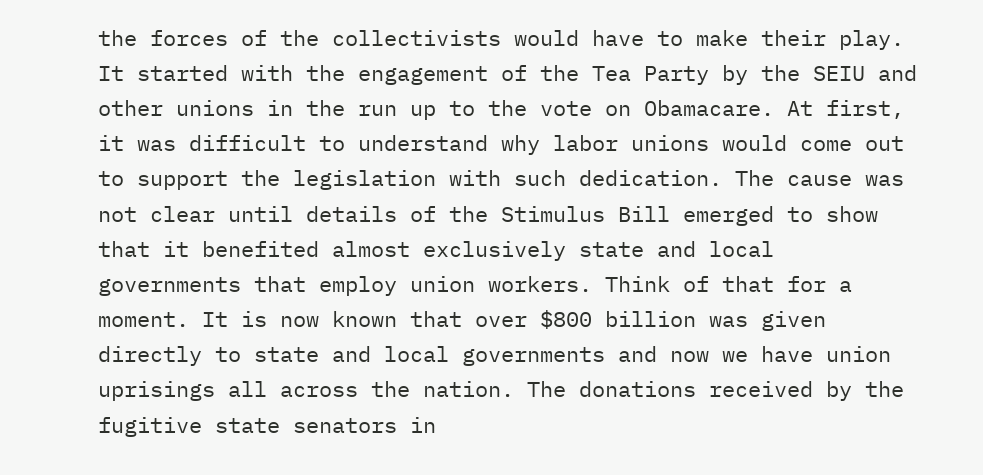the forces of the collectivists would have to make their play. It started with the engagement of the Tea Party by the SEIU and other unions in the run up to the vote on Obamacare. At first, it was difficult to understand why labor unions would come out to support the legislation with such dedication. The cause was not clear until details of the Stimulus Bill emerged to show that it benefited almost exclusively state and local governments that employ union workers. Think of that for a moment. It is now known that over $800 billion was given directly to state and local governments and now we have union uprisings all across the nation. The donations received by the fugitive state senators in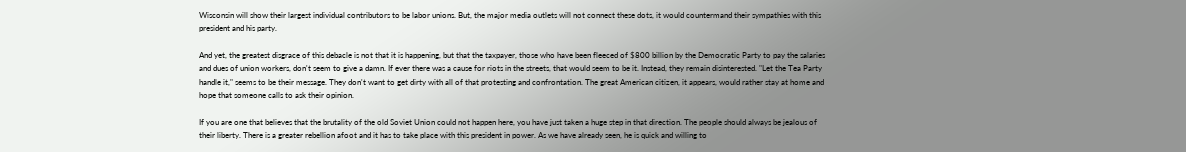Wisconsin will show their largest individual contributors to be labor unions. But, the major media outlets will not connect these dots, it would countermand their sympathies with this president and his party.

And yet, the greatest disgrace of this debacle is not that it is happening, but that the taxpayer, those who have been fleeced of $800 billion by the Democratic Party to pay the salaries and dues of union workers, don't seem to give a damn. If ever there was a cause for riots in the streets, that would seem to be it. Instead, they remain disinterested. "Let the Tea Party handle it," seems to be their message. They don't want to get dirty with all of that protesting and confrontation. The great American citizen, it appears, would rather stay at home and hope that someone calls to ask their opinion.

If you are one that believes that the brutality of the old Soviet Union could not happen here, you have just taken a huge step in that direction. The people should always be jealous of their liberty. There is a greater rebellion afoot and it has to take place with this president in power. As we have already seen, he is quick and willing to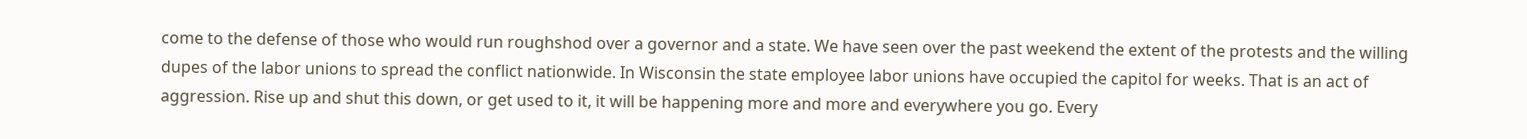come to the defense of those who would run roughshod over a governor and a state. We have seen over the past weekend the extent of the protests and the willing dupes of the labor unions to spread the conflict nationwide. In Wisconsin the state employee labor unions have occupied the capitol for weeks. That is an act of aggression. Rise up and shut this down, or get used to it, it will be happening more and more and everywhere you go. Every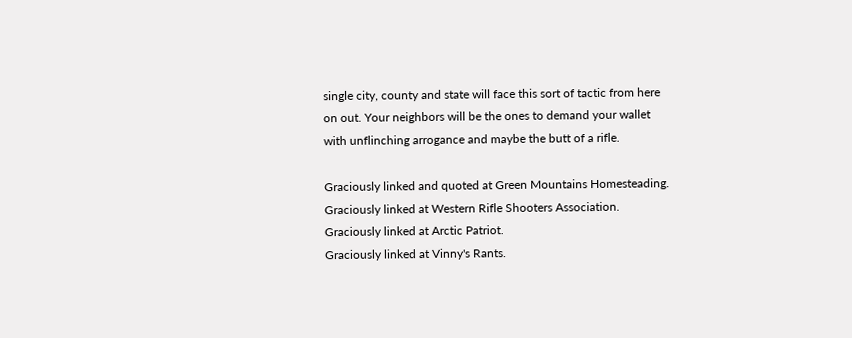single city, county and state will face this sort of tactic from here on out. Your neighbors will be the ones to demand your wallet with unflinching arrogance and maybe the butt of a rifle.

Graciously linked and quoted at Green Mountains Homesteading.
Graciously linked at Western Rifle Shooters Association.
Graciously linked at Arctic Patriot.
Graciously linked at Vinny's Rants.